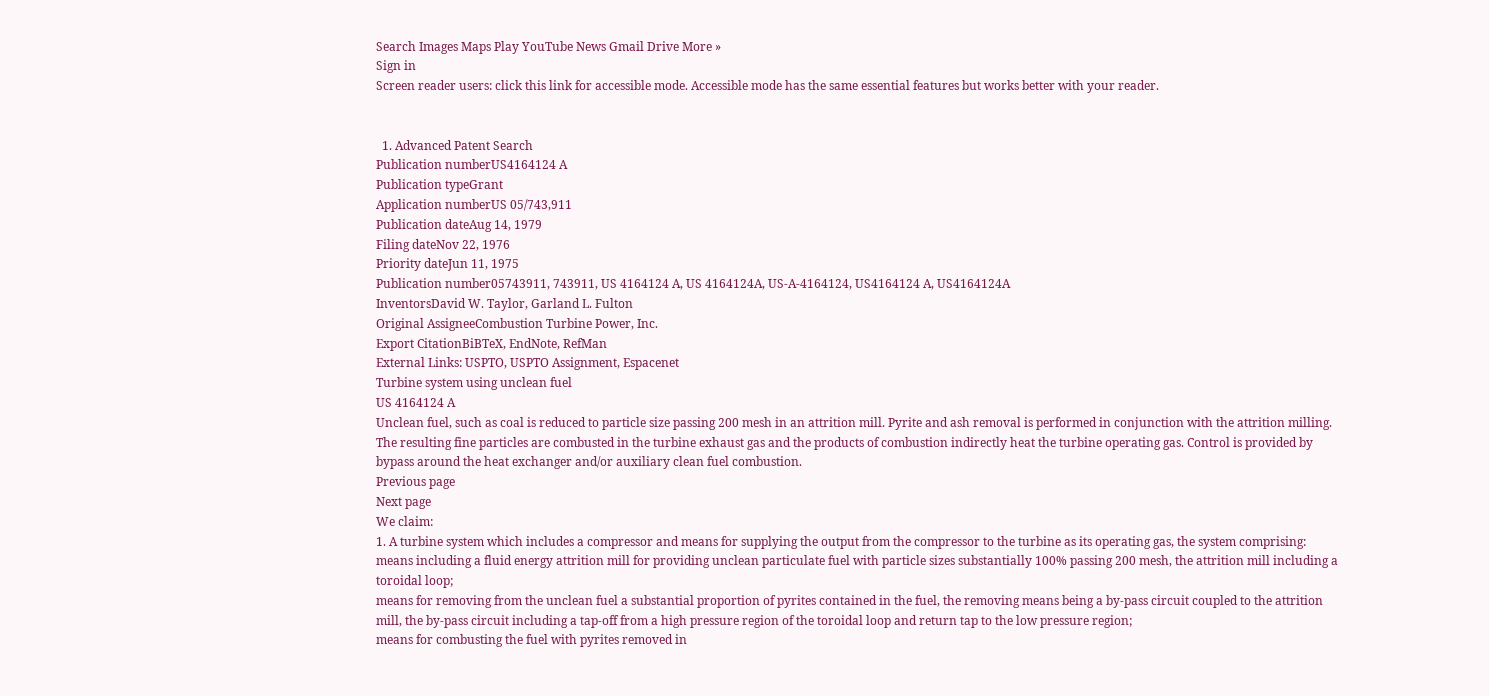Search Images Maps Play YouTube News Gmail Drive More »
Sign in
Screen reader users: click this link for accessible mode. Accessible mode has the same essential features but works better with your reader.


  1. Advanced Patent Search
Publication numberUS4164124 A
Publication typeGrant
Application numberUS 05/743,911
Publication dateAug 14, 1979
Filing dateNov 22, 1976
Priority dateJun 11, 1975
Publication number05743911, 743911, US 4164124 A, US 4164124A, US-A-4164124, US4164124 A, US4164124A
InventorsDavid W. Taylor, Garland L. Fulton
Original AssigneeCombustion Turbine Power, Inc.
Export CitationBiBTeX, EndNote, RefMan
External Links: USPTO, USPTO Assignment, Espacenet
Turbine system using unclean fuel
US 4164124 A
Unclean fuel, such as coal is reduced to particle size passing 200 mesh in an attrition mill. Pyrite and ash removal is performed in conjunction with the attrition milling. The resulting fine particles are combusted in the turbine exhaust gas and the products of combustion indirectly heat the turbine operating gas. Control is provided by bypass around the heat exchanger and/or auxiliary clean fuel combustion.
Previous page
Next page
We claim:
1. A turbine system which includes a compressor and means for supplying the output from the compressor to the turbine as its operating gas, the system comprising:
means including a fluid energy attrition mill for providing unclean particulate fuel with particle sizes substantially 100% passing 200 mesh, the attrition mill including a toroidal loop;
means for removing from the unclean fuel a substantial proportion of pyrites contained in the fuel, the removing means being a by-pass circuit coupled to the attrition mill, the by-pass circuit including a tap-off from a high pressure region of the toroidal loop and return tap to the low pressure region;
means for combusting the fuel with pyrites removed in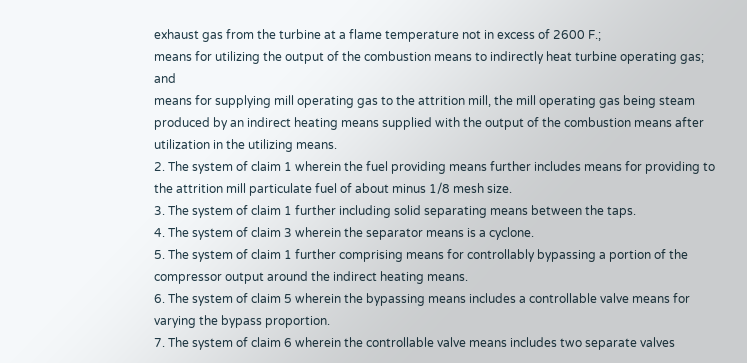exhaust gas from the turbine at a flame temperature not in excess of 2600 F.;
means for utilizing the output of the combustion means to indirectly heat turbine operating gas; and
means for supplying mill operating gas to the attrition mill, the mill operating gas being steam produced by an indirect heating means supplied with the output of the combustion means after utilization in the utilizing means.
2. The system of claim 1 wherein the fuel providing means further includes means for providing to the attrition mill particulate fuel of about minus 1/8 mesh size.
3. The system of claim 1 further including solid separating means between the taps.
4. The system of claim 3 wherein the separator means is a cyclone.
5. The system of claim 1 further comprising means for controllably bypassing a portion of the compressor output around the indirect heating means.
6. The system of claim 5 wherein the bypassing means includes a controllable valve means for varying the bypass proportion.
7. The system of claim 6 wherein the controllable valve means includes two separate valves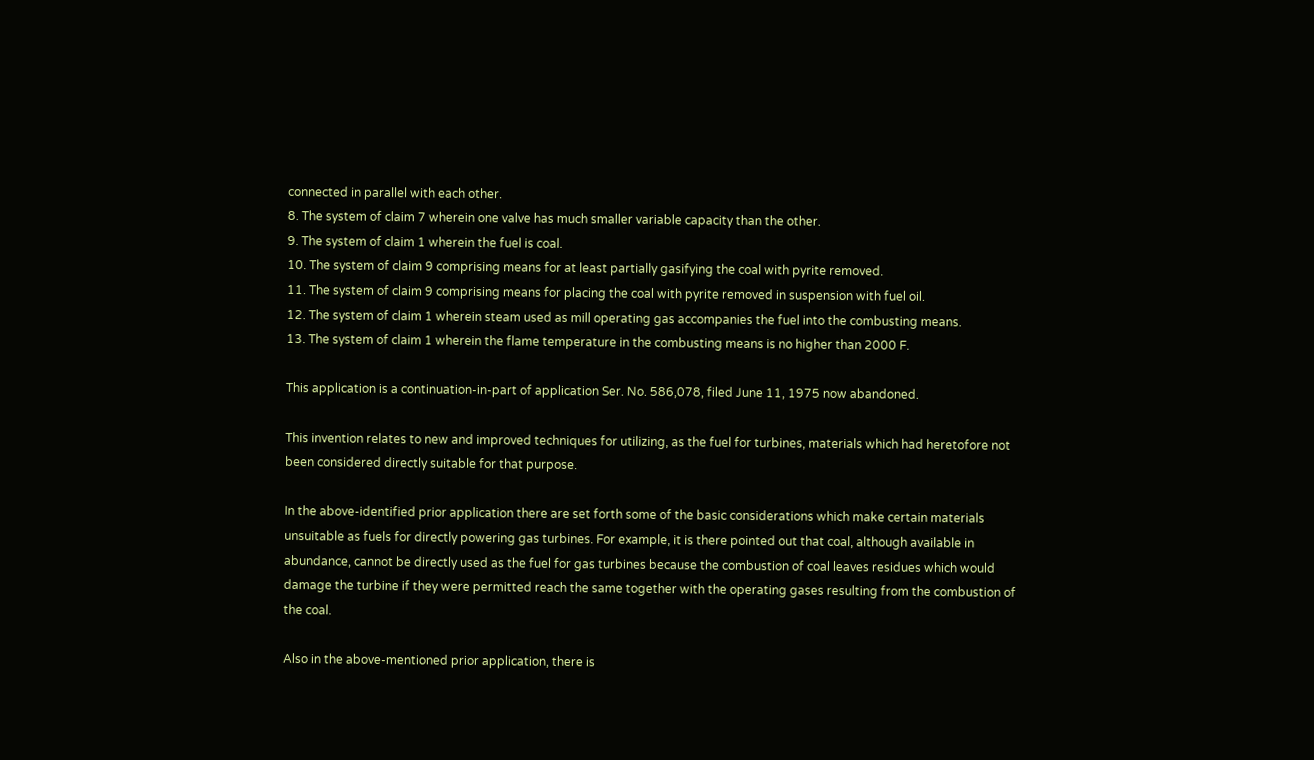connected in parallel with each other.
8. The system of claim 7 wherein one valve has much smaller variable capacity than the other.
9. The system of claim 1 wherein the fuel is coal.
10. The system of claim 9 comprising means for at least partially gasifying the coal with pyrite removed.
11. The system of claim 9 comprising means for placing the coal with pyrite removed in suspension with fuel oil.
12. The system of claim 1 wherein steam used as mill operating gas accompanies the fuel into the combusting means.
13. The system of claim 1 wherein the flame temperature in the combusting means is no higher than 2000 F.

This application is a continuation-in-part of application Ser. No. 586,078, filed June 11, 1975 now abandoned.

This invention relates to new and improved techniques for utilizing, as the fuel for turbines, materials which had heretofore not been considered directly suitable for that purpose.

In the above-identified prior application there are set forth some of the basic considerations which make certain materials unsuitable as fuels for directly powering gas turbines. For example, it is there pointed out that coal, although available in abundance, cannot be directly used as the fuel for gas turbines because the combustion of coal leaves residues which would damage the turbine if they were permitted reach the same together with the operating gases resulting from the combustion of the coal.

Also in the above-mentioned prior application, there is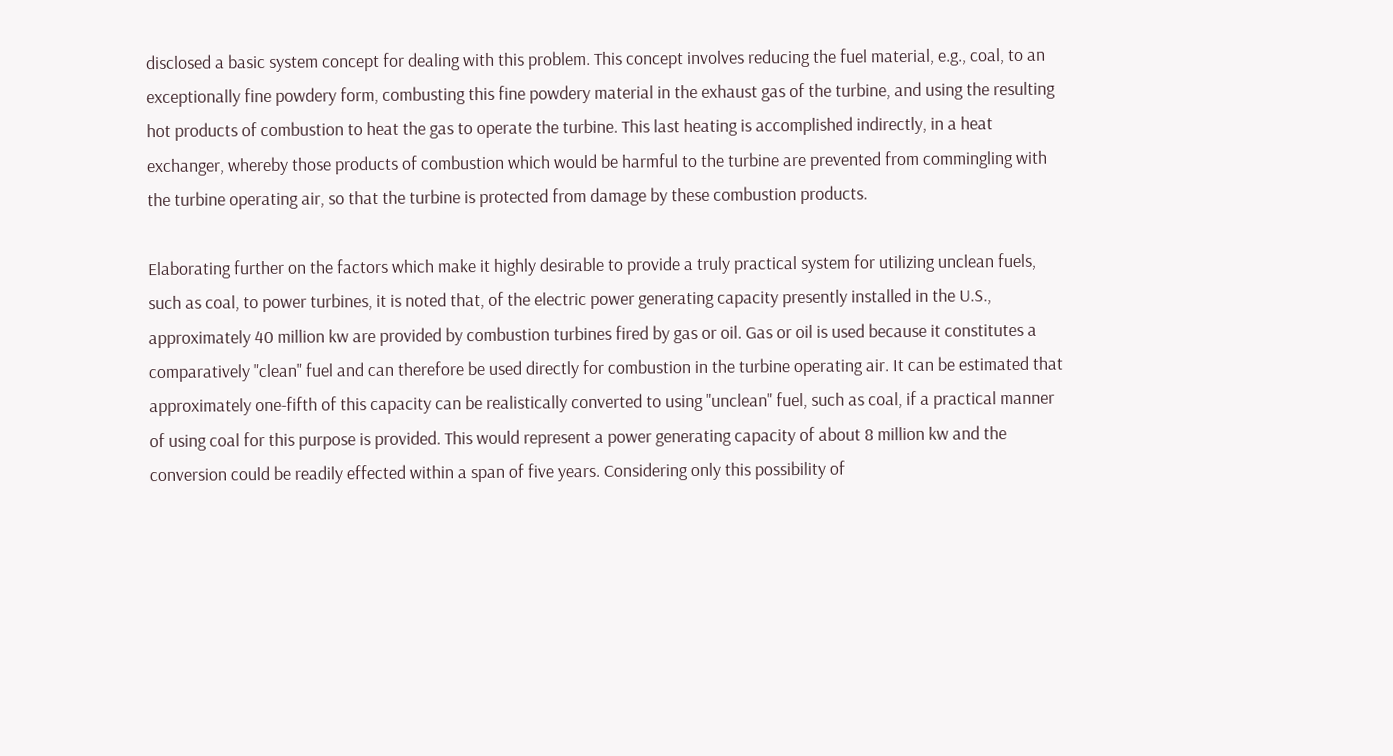disclosed a basic system concept for dealing with this problem. This concept involves reducing the fuel material, e.g., coal, to an exceptionally fine powdery form, combusting this fine powdery material in the exhaust gas of the turbine, and using the resulting hot products of combustion to heat the gas to operate the turbine. This last heating is accomplished indirectly, in a heat exchanger, whereby those products of combustion which would be harmful to the turbine are prevented from commingling with the turbine operating air, so that the turbine is protected from damage by these combustion products.

Elaborating further on the factors which make it highly desirable to provide a truly practical system for utilizing unclean fuels, such as coal, to power turbines, it is noted that, of the electric power generating capacity presently installed in the U.S., approximately 40 million kw are provided by combustion turbines fired by gas or oil. Gas or oil is used because it constitutes a comparatively "clean" fuel and can therefore be used directly for combustion in the turbine operating air. It can be estimated that approximately one-fifth of this capacity can be realistically converted to using "unclean" fuel, such as coal, if a practical manner of using coal for this purpose is provided. This would represent a power generating capacity of about 8 million kw and the conversion could be readily effected within a span of five years. Considering only this possibility of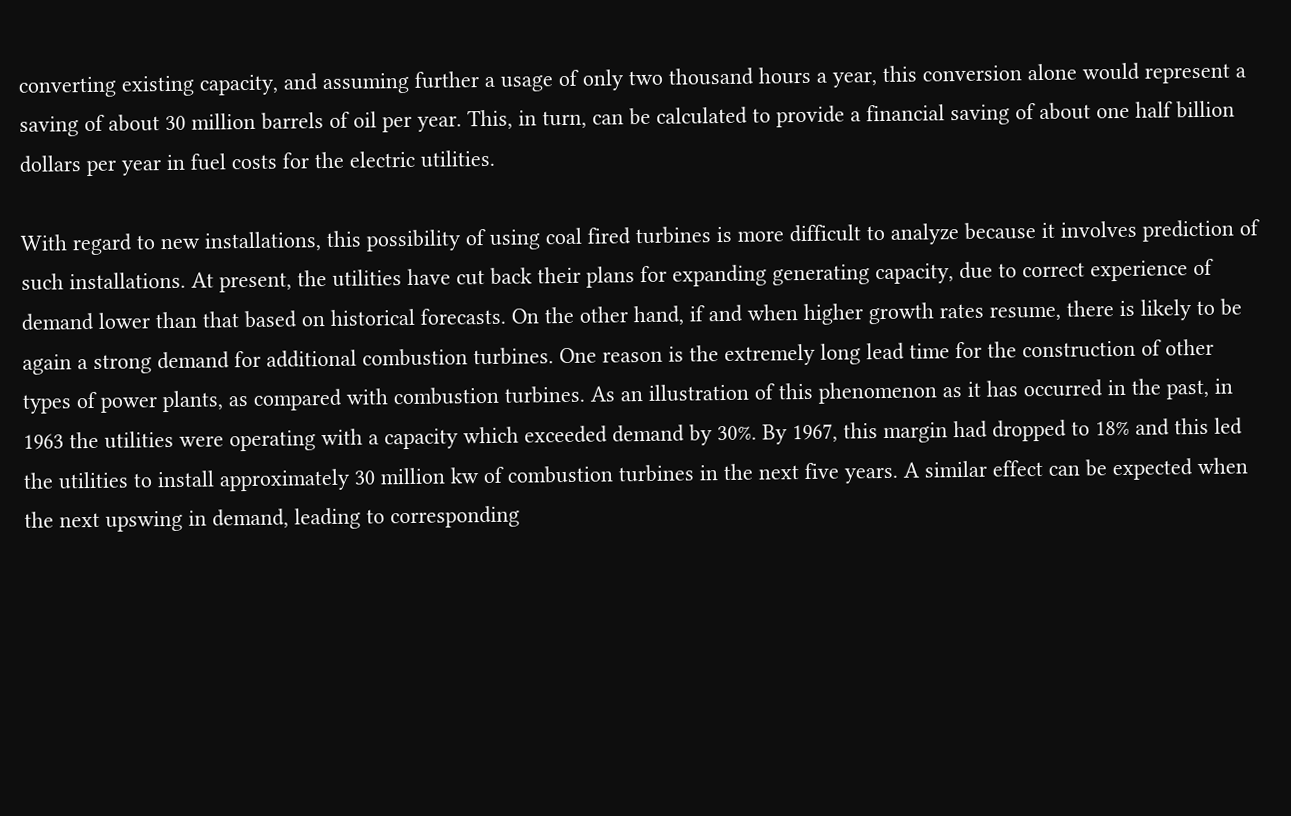converting existing capacity, and assuming further a usage of only two thousand hours a year, this conversion alone would represent a saving of about 30 million barrels of oil per year. This, in turn, can be calculated to provide a financial saving of about one half billion dollars per year in fuel costs for the electric utilities.

With regard to new installations, this possibility of using coal fired turbines is more difficult to analyze because it involves prediction of such installations. At present, the utilities have cut back their plans for expanding generating capacity, due to correct experience of demand lower than that based on historical forecasts. On the other hand, if and when higher growth rates resume, there is likely to be again a strong demand for additional combustion turbines. One reason is the extremely long lead time for the construction of other types of power plants, as compared with combustion turbines. As an illustration of this phenomenon as it has occurred in the past, in 1963 the utilities were operating with a capacity which exceeded demand by 30%. By 1967, this margin had dropped to 18% and this led the utilities to install approximately 30 million kw of combustion turbines in the next five years. A similar effect can be expected when the next upswing in demand, leading to corresponding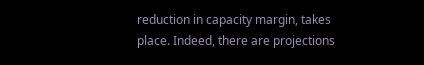reduction in capacity margin, takes place. Indeed, there are projections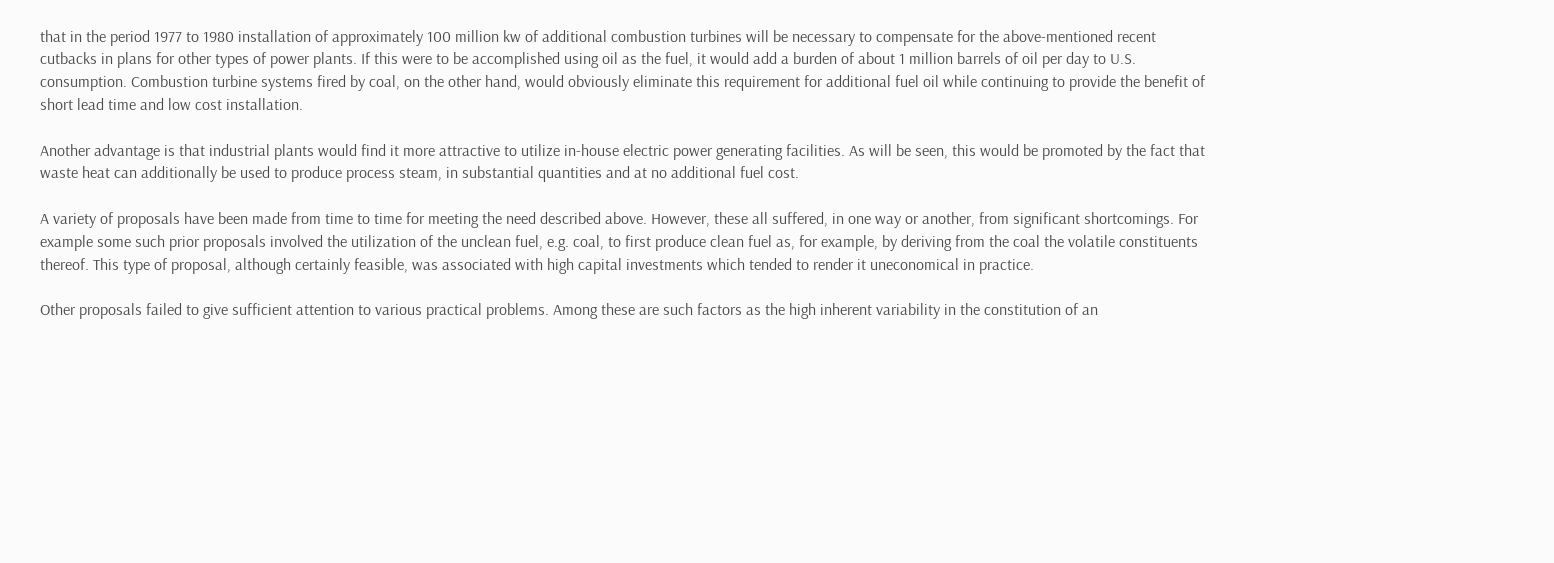that in the period 1977 to 1980 installation of approximately 100 million kw of additional combustion turbines will be necessary to compensate for the above-mentioned recent cutbacks in plans for other types of power plants. If this were to be accomplished using oil as the fuel, it would add a burden of about 1 million barrels of oil per day to U.S. consumption. Combustion turbine systems fired by coal, on the other hand, would obviously eliminate this requirement for additional fuel oil while continuing to provide the benefit of short lead time and low cost installation.

Another advantage is that industrial plants would find it more attractive to utilize in-house electric power generating facilities. As will be seen, this would be promoted by the fact that waste heat can additionally be used to produce process steam, in substantial quantities and at no additional fuel cost.

A variety of proposals have been made from time to time for meeting the need described above. However, these all suffered, in one way or another, from significant shortcomings. For example some such prior proposals involved the utilization of the unclean fuel, e.g. coal, to first produce clean fuel as, for example, by deriving from the coal the volatile constituents thereof. This type of proposal, although certainly feasible, was associated with high capital investments which tended to render it uneconomical in practice.

Other proposals failed to give sufficient attention to various practical problems. Among these are such factors as the high inherent variability in the constitution of an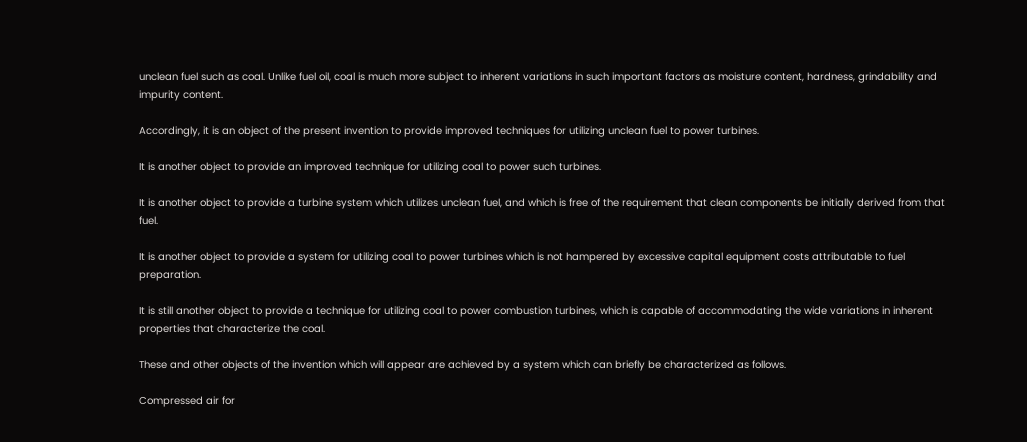unclean fuel such as coal. Unlike fuel oil, coal is much more subject to inherent variations in such important factors as moisture content, hardness, grindability and impurity content.

Accordingly, it is an object of the present invention to provide improved techniques for utilizing unclean fuel to power turbines.

It is another object to provide an improved technique for utilizing coal to power such turbines.

It is another object to provide a turbine system which utilizes unclean fuel, and which is free of the requirement that clean components be initially derived from that fuel.

It is another object to provide a system for utilizing coal to power turbines which is not hampered by excessive capital equipment costs attributable to fuel preparation.

It is still another object to provide a technique for utilizing coal to power combustion turbines, which is capable of accommodating the wide variations in inherent properties that characterize the coal.

These and other objects of the invention which will appear are achieved by a system which can briefly be characterized as follows.

Compressed air for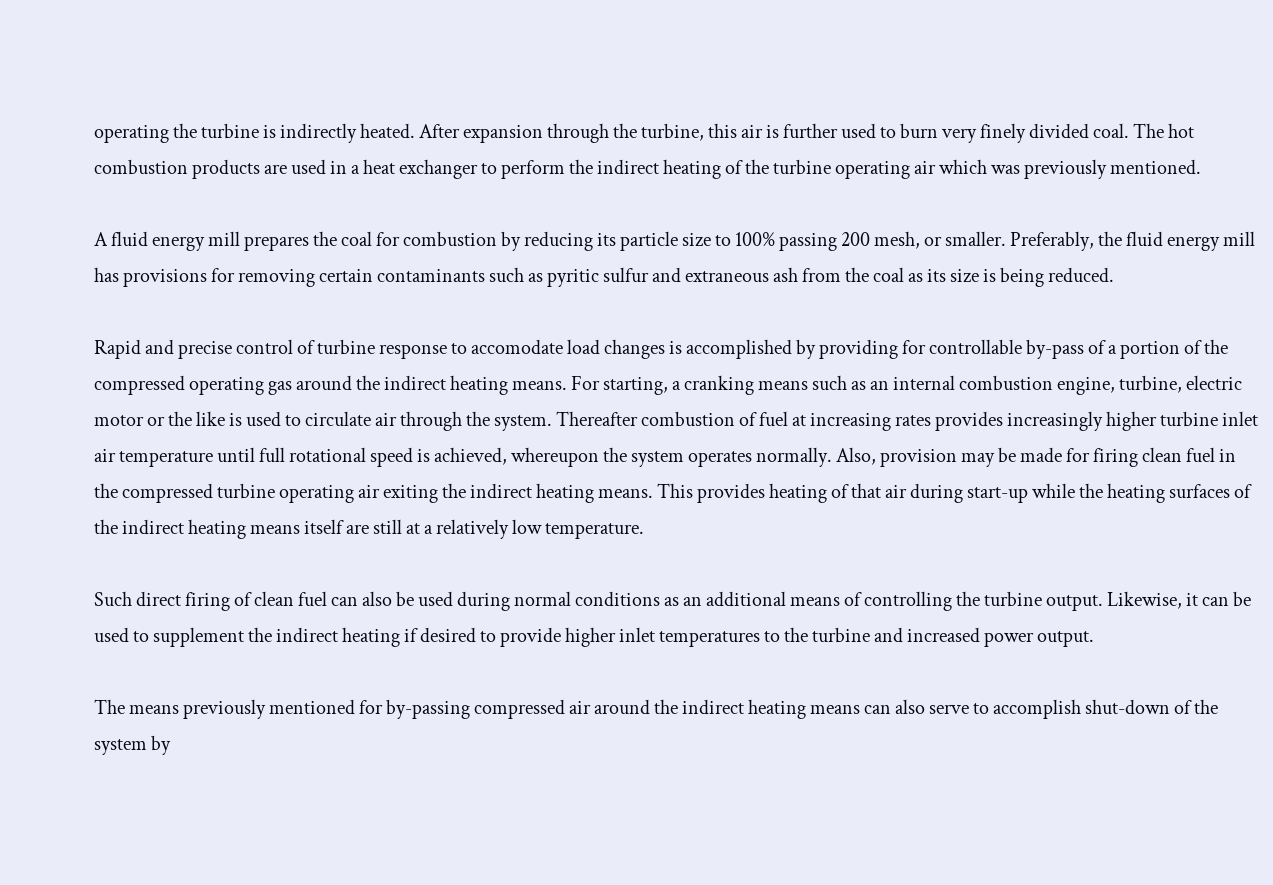operating the turbine is indirectly heated. After expansion through the turbine, this air is further used to burn very finely divided coal. The hot combustion products are used in a heat exchanger to perform the indirect heating of the turbine operating air which was previously mentioned.

A fluid energy mill prepares the coal for combustion by reducing its particle size to 100% passing 200 mesh, or smaller. Preferably, the fluid energy mill has provisions for removing certain contaminants such as pyritic sulfur and extraneous ash from the coal as its size is being reduced.

Rapid and precise control of turbine response to accomodate load changes is accomplished by providing for controllable by-pass of a portion of the compressed operating gas around the indirect heating means. For starting, a cranking means such as an internal combustion engine, turbine, electric motor or the like is used to circulate air through the system. Thereafter combustion of fuel at increasing rates provides increasingly higher turbine inlet air temperature until full rotational speed is achieved, whereupon the system operates normally. Also, provision may be made for firing clean fuel in the compressed turbine operating air exiting the indirect heating means. This provides heating of that air during start-up while the heating surfaces of the indirect heating means itself are still at a relatively low temperature.

Such direct firing of clean fuel can also be used during normal conditions as an additional means of controlling the turbine output. Likewise, it can be used to supplement the indirect heating if desired to provide higher inlet temperatures to the turbine and increased power output.

The means previously mentioned for by-passing compressed air around the indirect heating means can also serve to accomplish shut-down of the system by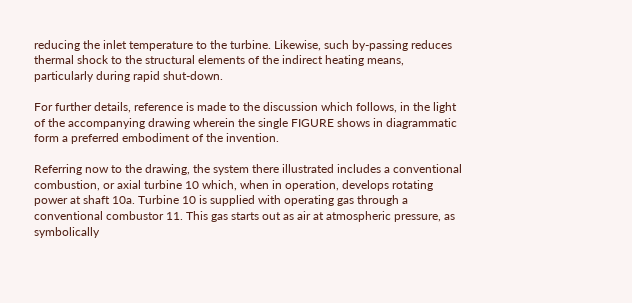reducing the inlet temperature to the turbine. Likewise, such by-passing reduces thermal shock to the structural elements of the indirect heating means, particularly during rapid shut-down.

For further details, reference is made to the discussion which follows, in the light of the accompanying drawing wherein the single FIGURE shows in diagrammatic form a preferred embodiment of the invention.

Referring now to the drawing, the system there illustrated includes a conventional combustion, or axial turbine 10 which, when in operation, develops rotating power at shaft 10a. Turbine 10 is supplied with operating gas through a conventional combustor 11. This gas starts out as air at atmospheric pressure, as symbolically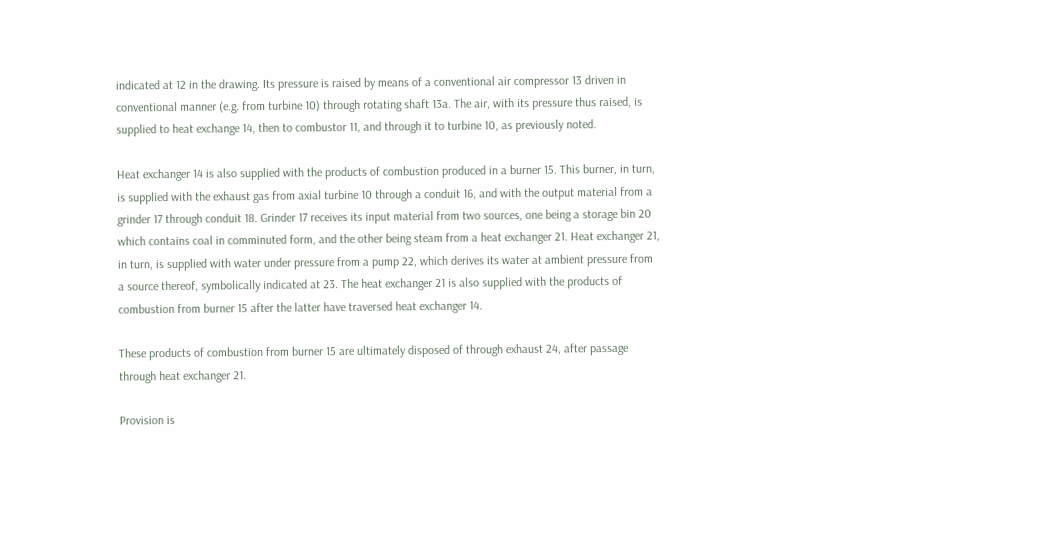indicated at 12 in the drawing. Its pressure is raised by means of a conventional air compressor 13 driven in conventional manner (e.g. from turbine 10) through rotating shaft 13a. The air, with its pressure thus raised, is supplied to heat exchange 14, then to combustor 11, and through it to turbine 10, as previously noted.

Heat exchanger 14 is also supplied with the products of combustion produced in a burner 15. This burner, in turn, is supplied with the exhaust gas from axial turbine 10 through a conduit 16, and with the output material from a grinder 17 through conduit 18. Grinder 17 receives its input material from two sources, one being a storage bin 20 which contains coal in comminuted form, and the other being steam from a heat exchanger 21. Heat exchanger 21, in turn, is supplied with water under pressure from a pump 22, which derives its water at ambient pressure from a source thereof, symbolically indicated at 23. The heat exchanger 21 is also supplied with the products of combustion from burner 15 after the latter have traversed heat exchanger 14.

These products of combustion from burner 15 are ultimately disposed of through exhaust 24, after passage through heat exchanger 21.

Provision is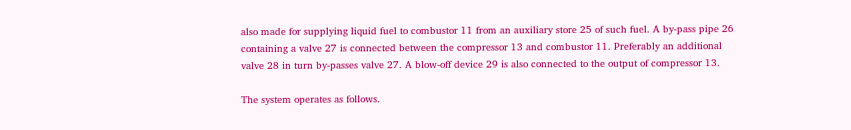also made for supplying liquid fuel to combustor 11 from an auxiliary store 25 of such fuel. A by-pass pipe 26 containing a valve 27 is connected between the compressor 13 and combustor 11. Preferably an additional valve 28 in turn by-passes valve 27. A blow-off device 29 is also connected to the output of compressor 13.

The system operates as follows.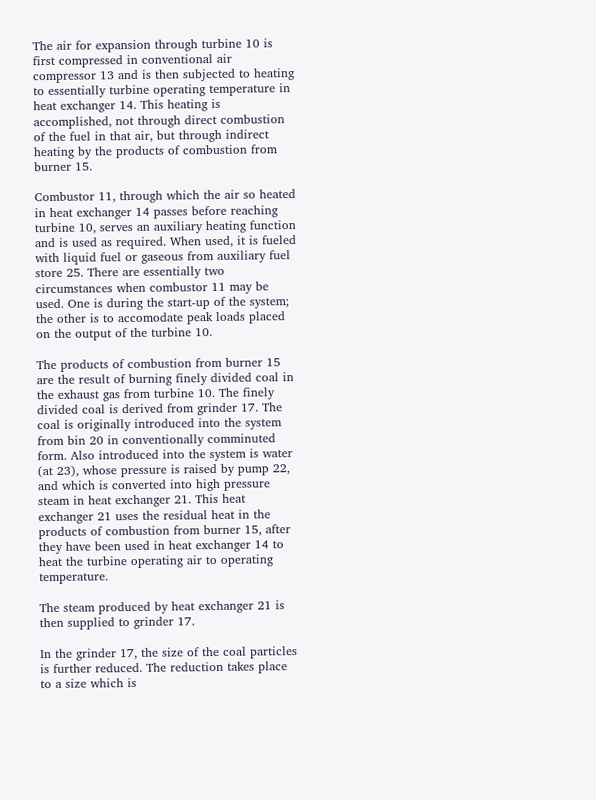The air for expansion through turbine 10 is first compressed in conventional air compressor 13 and is then subjected to heating to essentially turbine operating temperature in heat exchanger 14. This heating is accomplished, not through direct combustion of the fuel in that air, but through indirect heating by the products of combustion from burner 15.

Combustor 11, through which the air so heated in heat exchanger 14 passes before reaching turbine 10, serves an auxiliary heating function and is used as required. When used, it is fueled with liquid fuel or gaseous from auxiliary fuel store 25. There are essentially two circumstances when combustor 11 may be used. One is during the start-up of the system; the other is to accomodate peak loads placed on the output of the turbine 10.

The products of combustion from burner 15 are the result of burning finely divided coal in the exhaust gas from turbine 10. The finely divided coal is derived from grinder 17. The coal is originally introduced into the system from bin 20 in conventionally comminuted form. Also introduced into the system is water (at 23), whose pressure is raised by pump 22, and which is converted into high pressure steam in heat exchanger 21. This heat exchanger 21 uses the residual heat in the products of combustion from burner 15, after they have been used in heat exchanger 14 to heat the turbine operating air to operating temperature.

The steam produced by heat exchanger 21 is then supplied to grinder 17.

In the grinder 17, the size of the coal particles is further reduced. The reduction takes place to a size which is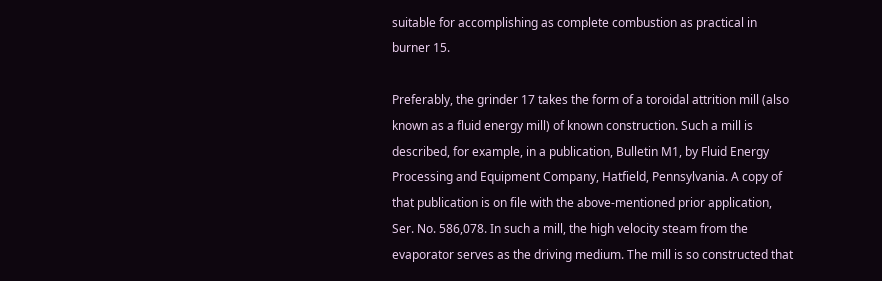suitable for accomplishing as complete combustion as practical in burner 15.

Preferably, the grinder 17 takes the form of a toroidal attrition mill (also known as a fluid energy mill) of known construction. Such a mill is described, for example, in a publication, Bulletin M1, by Fluid Energy Processing and Equipment Company, Hatfield, Pennsylvania. A copy of that publication is on file with the above-mentioned prior application, Ser. No. 586,078. In such a mill, the high velocity steam from the evaporator serves as the driving medium. The mill is so constructed that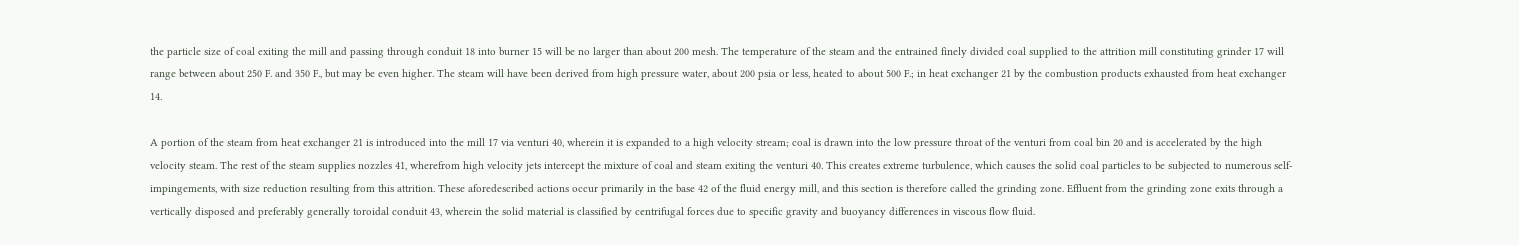the particle size of coal exiting the mill and passing through conduit 18 into burner 15 will be no larger than about 200 mesh. The temperature of the steam and the entrained finely divided coal supplied to the attrition mill constituting grinder 17 will range between about 250 F. and 350 F., but may be even higher. The steam will have been derived from high pressure water, about 200 psia or less, heated to about 500 F.; in heat exchanger 21 by the combustion products exhausted from heat exchanger 14.

A portion of the steam from heat exchanger 21 is introduced into the mill 17 via venturi 40, wherein it is expanded to a high velocity stream; coal is drawn into the low pressure throat of the venturi from coal bin 20 and is accelerated by the high velocity steam. The rest of the steam supplies nozzles 41, wherefrom high velocity jets intercept the mixture of coal and steam exiting the venturi 40. This creates extreme turbulence, which causes the solid coal particles to be subjected to numerous self-impingements, with size reduction resulting from this attrition. These aforedescribed actions occur primarily in the base 42 of the fluid energy mill, and this section is therefore called the grinding zone. Effluent from the grinding zone exits through a vertically disposed and preferably generally toroidal conduit 43, wherein the solid material is classified by centrifugal forces due to specific gravity and buoyancy differences in viscous flow fluid.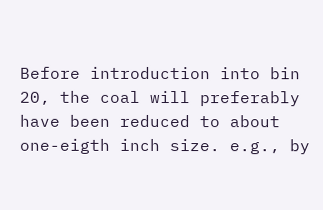Before introduction into bin 20, the coal will preferably have been reduced to about one-eigth inch size. e.g., by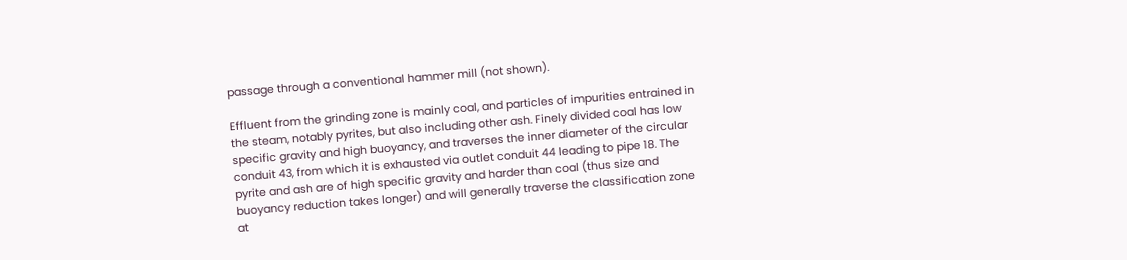passage through a conventional hammer mill (not shown).

Effluent from the grinding zone is mainly coal, and particles of impurities entrained in the steam, notably pyrites, but also including other ash. Finely divided coal has low specific gravity and high buoyancy, and traverses the inner diameter of the circular conduit 43, from which it is exhausted via outlet conduit 44 leading to pipe 18. The pyrite and ash are of high specific gravity and harder than coal (thus size and buoyancy reduction takes longer) and will generally traverse the classification zone at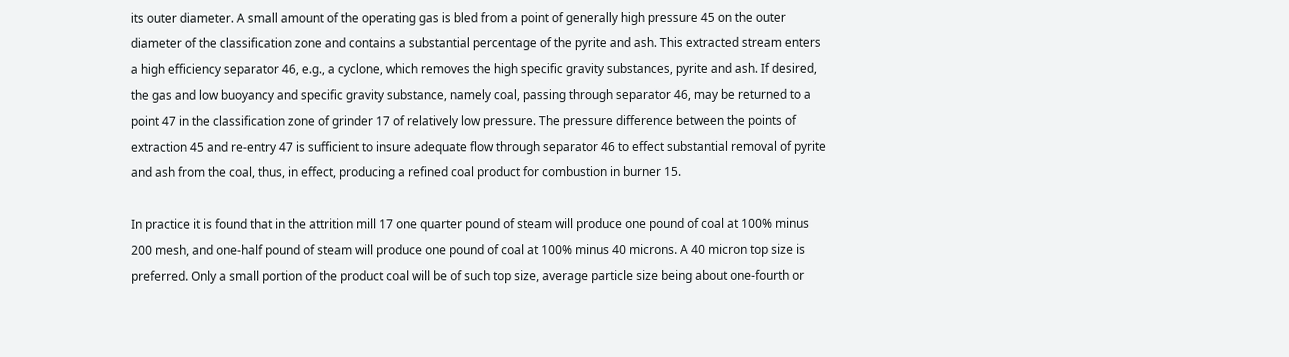its outer diameter. A small amount of the operating gas is bled from a point of generally high pressure 45 on the outer diameter of the classification zone and contains a substantial percentage of the pyrite and ash. This extracted stream enters a high efficiency separator 46, e.g., a cyclone, which removes the high specific gravity substances, pyrite and ash. If desired, the gas and low buoyancy and specific gravity substance, namely coal, passing through separator 46, may be returned to a point 47 in the classification zone of grinder 17 of relatively low pressure. The pressure difference between the points of extraction 45 and re-entry 47 is sufficient to insure adequate flow through separator 46 to effect substantial removal of pyrite and ash from the coal, thus, in effect, producing a refined coal product for combustion in burner 15.

In practice it is found that in the attrition mill 17 one quarter pound of steam will produce one pound of coal at 100% minus 200 mesh, and one-half pound of steam will produce one pound of coal at 100% minus 40 microns. A 40 micron top size is preferred. Only a small portion of the product coal will be of such top size, average particle size being about one-fourth or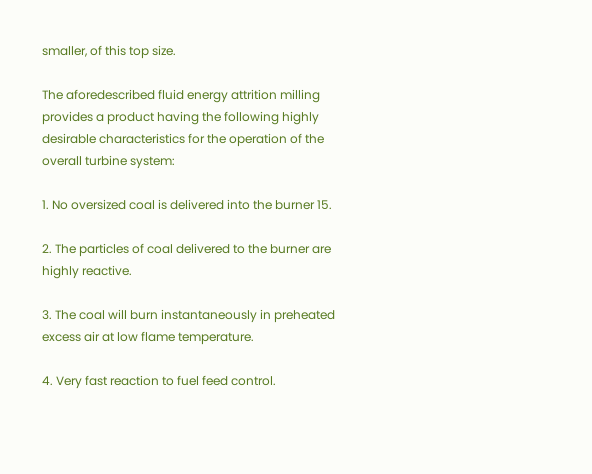smaller, of this top size.

The aforedescribed fluid energy attrition milling provides a product having the following highly desirable characteristics for the operation of the overall turbine system:

1. No oversized coal is delivered into the burner 15.

2. The particles of coal delivered to the burner are highly reactive.

3. The coal will burn instantaneously in preheated excess air at low flame temperature.

4. Very fast reaction to fuel feed control.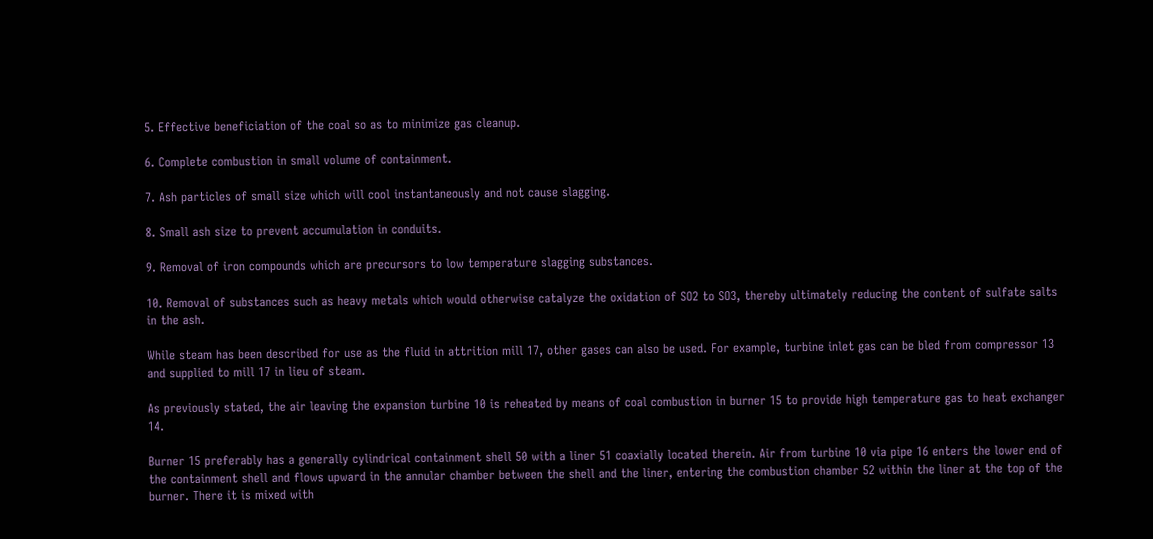5. Effective beneficiation of the coal so as to minimize gas cleanup.

6. Complete combustion in small volume of containment.

7. Ash particles of small size which will cool instantaneously and not cause slagging.

8. Small ash size to prevent accumulation in conduits.

9. Removal of iron compounds which are precursors to low temperature slagging substances.

10. Removal of substances such as heavy metals which would otherwise catalyze the oxidation of SO2 to SO3, thereby ultimately reducing the content of sulfate salts in the ash.

While steam has been described for use as the fluid in attrition mill 17, other gases can also be used. For example, turbine inlet gas can be bled from compressor 13 and supplied to mill 17 in lieu of steam.

As previously stated, the air leaving the expansion turbine 10 is reheated by means of coal combustion in burner 15 to provide high temperature gas to heat exchanger 14.

Burner 15 preferably has a generally cylindrical containment shell 50 with a liner 51 coaxially located therein. Air from turbine 10 via pipe 16 enters the lower end of the containment shell and flows upward in the annular chamber between the shell and the liner, entering the combustion chamber 52 within the liner at the top of the burner. There it is mixed with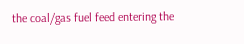the coal/gas fuel feed entering the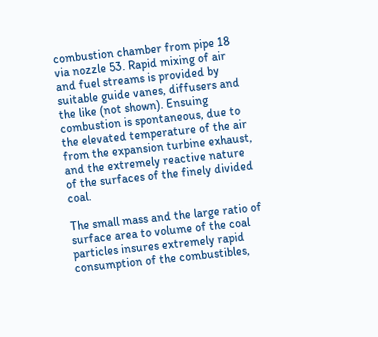combustion chamber from pipe 18 via nozzle 53. Rapid mixing of air and fuel streams is provided by suitable guide vanes, diffusers and the like (not shown). Ensuing combustion is spontaneous, due to the elevated temperature of the air from the expansion turbine exhaust, and the extremely reactive nature of the surfaces of the finely divided coal.

The small mass and the large ratio of surface area to volume of the coal particles insures extremely rapid consumption of the combustibles,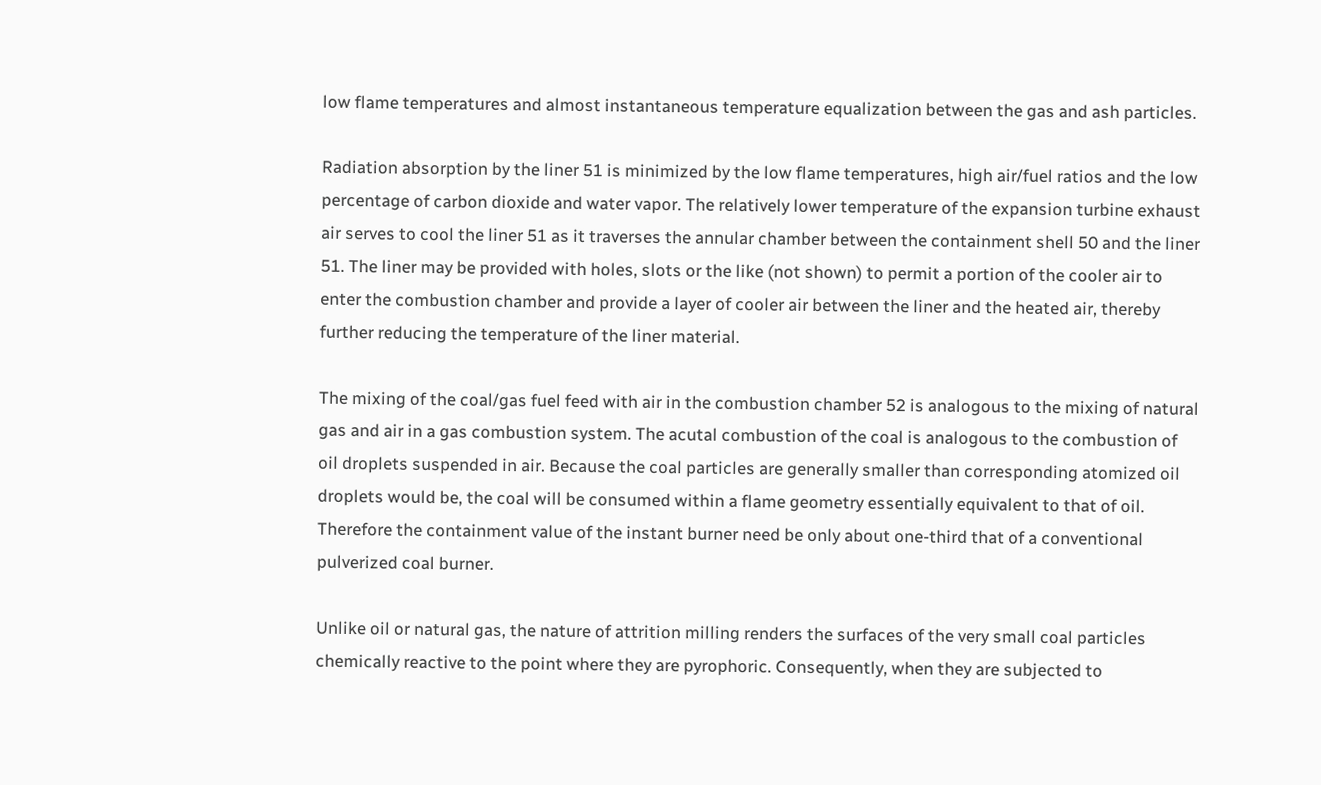low flame temperatures and almost instantaneous temperature equalization between the gas and ash particles.

Radiation absorption by the liner 51 is minimized by the low flame temperatures, high air/fuel ratios and the low percentage of carbon dioxide and water vapor. The relatively lower temperature of the expansion turbine exhaust air serves to cool the liner 51 as it traverses the annular chamber between the containment shell 50 and the liner 51. The liner may be provided with holes, slots or the like (not shown) to permit a portion of the cooler air to enter the combustion chamber and provide a layer of cooler air between the liner and the heated air, thereby further reducing the temperature of the liner material.

The mixing of the coal/gas fuel feed with air in the combustion chamber 52 is analogous to the mixing of natural gas and air in a gas combustion system. The acutal combustion of the coal is analogous to the combustion of oil droplets suspended in air. Because the coal particles are generally smaller than corresponding atomized oil droplets would be, the coal will be consumed within a flame geometry essentially equivalent to that of oil. Therefore the containment value of the instant burner need be only about one-third that of a conventional pulverized coal burner.

Unlike oil or natural gas, the nature of attrition milling renders the surfaces of the very small coal particles chemically reactive to the point where they are pyrophoric. Consequently, when they are subjected to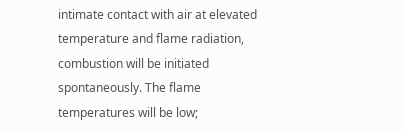intimate contact with air at elevated temperature and flame radiation, combustion will be initiated spontaneously. The flame temperatures will be low;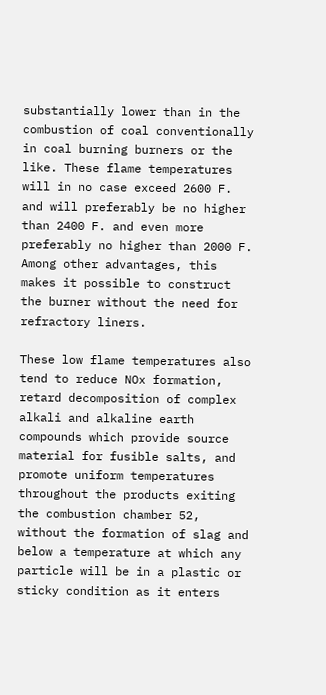substantially lower than in the combustion of coal conventionally in coal burning burners or the like. These flame temperatures will in no case exceed 2600 F. and will preferably be no higher than 2400 F. and even more preferably no higher than 2000 F. Among other advantages, this makes it possible to construct the burner without the need for refractory liners.

These low flame temperatures also tend to reduce NOx formation, retard decomposition of complex alkali and alkaline earth compounds which provide source material for fusible salts, and promote uniform temperatures throughout the products exiting the combustion chamber 52, without the formation of slag and below a temperature at which any particle will be in a plastic or sticky condition as it enters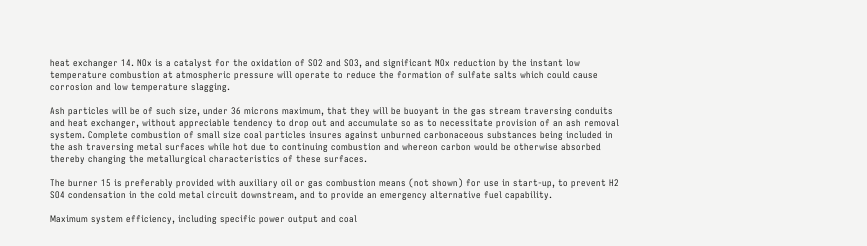heat exchanger 14. NOx is a catalyst for the oxidation of SO2 and SO3, and significant NOx reduction by the instant low temperature combustion at atmospheric pressure will operate to reduce the formation of sulfate salts which could cause corrosion and low temperature slagging.

Ash particles will be of such size, under 36 microns maximum, that they will be buoyant in the gas stream traversing conduits and heat exchanger, without appreciable tendency to drop out and accumulate so as to necessitate provision of an ash removal system. Complete combustion of small size coal particles insures against unburned carbonaceous substances being included in the ash traversing metal surfaces while hot due to continuing combustion and whereon carbon would be otherwise absorbed thereby changing the metallurgical characteristics of these surfaces.

The burner 15 is preferably provided with auxiliary oil or gas combustion means (not shown) for use in start-up, to prevent H2 SO4 condensation in the cold metal circuit downstream, and to provide an emergency alternative fuel capability.

Maximum system efficiency, including specific power output and coal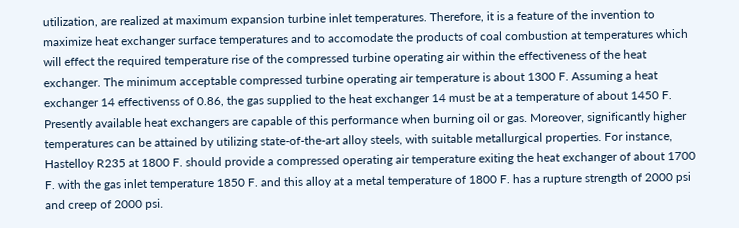utilization, are realized at maximum expansion turbine inlet temperatures. Therefore, it is a feature of the invention to maximize heat exchanger surface temperatures and to accomodate the products of coal combustion at temperatures which will effect the required temperature rise of the compressed turbine operating air within the effectiveness of the heat exchanger. The minimum acceptable compressed turbine operating air temperature is about 1300 F. Assuming a heat exchanger 14 effectivenss of 0.86, the gas supplied to the heat exchanger 14 must be at a temperature of about 1450 F. Presently available heat exchangers are capable of this performance when burning oil or gas. Moreover, significantly higher temperatures can be attained by utilizing state-of-the-art alloy steels, with suitable metallurgical properties. For instance, Hastelloy R235 at 1800 F. should provide a compressed operating air temperature exiting the heat exchanger of about 1700 F. with the gas inlet temperature 1850 F. and this alloy at a metal temperature of 1800 F. has a rupture strength of 2000 psi and creep of 2000 psi.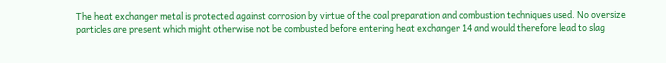The heat exchanger metal is protected against corrosion by virtue of the coal preparation and combustion techniques used. No oversize particles are present which might otherwise not be combusted before entering heat exchanger 14 and would therefore lead to slag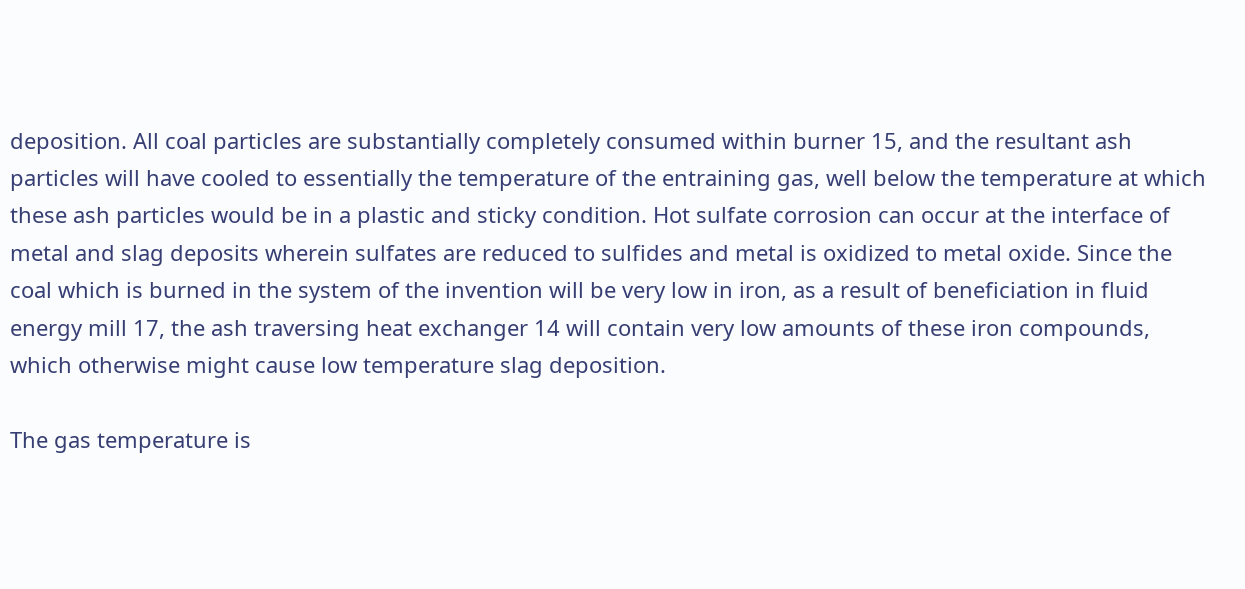deposition. All coal particles are substantially completely consumed within burner 15, and the resultant ash particles will have cooled to essentially the temperature of the entraining gas, well below the temperature at which these ash particles would be in a plastic and sticky condition. Hot sulfate corrosion can occur at the interface of metal and slag deposits wherein sulfates are reduced to sulfides and metal is oxidized to metal oxide. Since the coal which is burned in the system of the invention will be very low in iron, as a result of beneficiation in fluid energy mill 17, the ash traversing heat exchanger 14 will contain very low amounts of these iron compounds, which otherwise might cause low temperature slag deposition.

The gas temperature is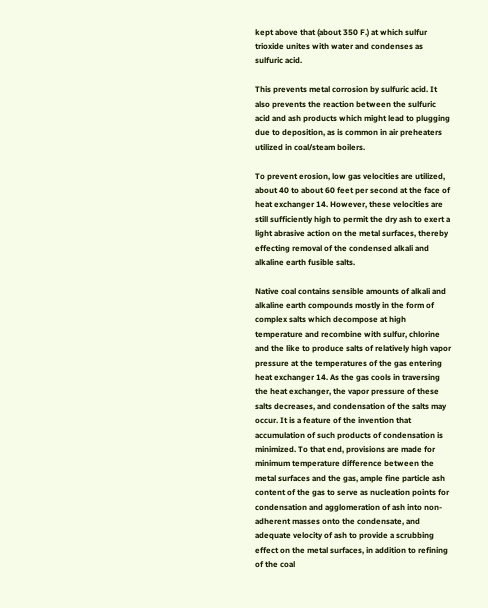kept above that (about 350 F.) at which sulfur trioxide unites with water and condenses as sulfuric acid.

This prevents metal corrosion by sulfuric acid. It also prevents the reaction between the sulfuric acid and ash products which might lead to plugging due to deposition, as is common in air preheaters utilized in coal/steam boilers.

To prevent erosion, low gas velocities are utilized, about 40 to about 60 feet per second at the face of heat exchanger 14. However, these velocities are still sufficiently high to permit the dry ash to exert a light abrasive action on the metal surfaces, thereby effecting removal of the condensed alkali and alkaline earth fusible salts.

Native coal contains sensible amounts of alkali and alkaline earth compounds mostly in the form of complex salts which decompose at high temperature and recombine with sulfur, chlorine and the like to produce salts of relatively high vapor pressure at the temperatures of the gas entering heat exchanger 14. As the gas cools in traversing the heat exchanger, the vapor pressure of these salts decreases, and condensation of the salts may occur. It is a feature of the invention that accumulation of such products of condensation is minimized. To that end, provisions are made for minimum temperature difference between the metal surfaces and the gas, ample fine particle ash content of the gas to serve as nucleation points for condensation and agglomeration of ash into non-adherent masses onto the condensate, and adequate velocity of ash to provide a scrubbing effect on the metal surfaces, in addition to refining of the coal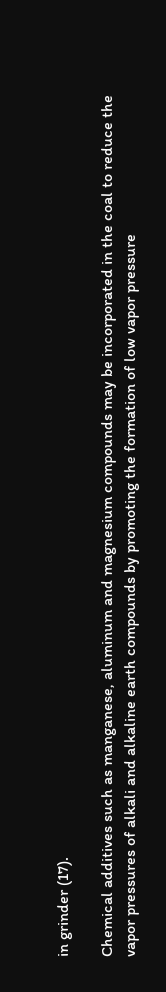in grinder (17).

Chemical additives such as manganese, aluminum and magnesium compounds may be incorporated in the coal to reduce the vapor pressures of alkali and alkaline earth compounds by promoting the formation of low vapor pressure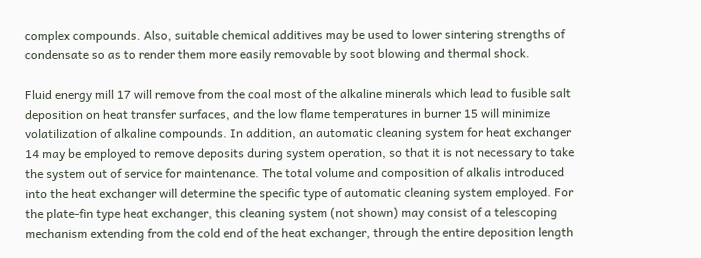complex compounds. Also, suitable chemical additives may be used to lower sintering strengths of condensate so as to render them more easily removable by soot blowing and thermal shock.

Fluid energy mill 17 will remove from the coal most of the alkaline minerals which lead to fusible salt deposition on heat transfer surfaces, and the low flame temperatures in burner 15 will minimize volatilization of alkaline compounds. In addition, an automatic cleaning system for heat exchanger 14 may be employed to remove deposits during system operation, so that it is not necessary to take the system out of service for maintenance. The total volume and composition of alkalis introduced into the heat exchanger will determine the specific type of automatic cleaning system employed. For the plate-fin type heat exchanger, this cleaning system (not shown) may consist of a telescoping mechanism extending from the cold end of the heat exchanger, through the entire deposition length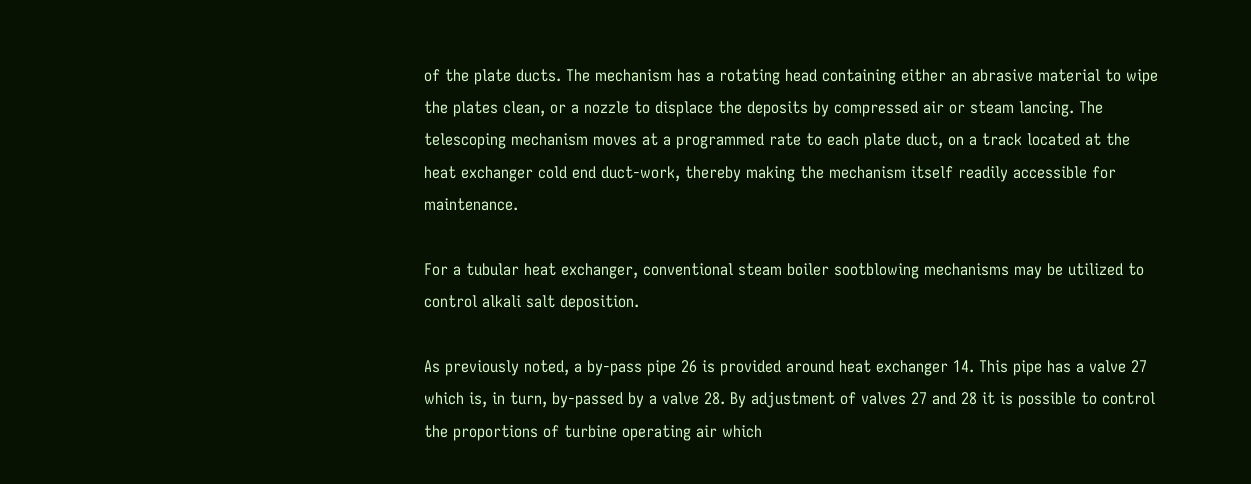of the plate ducts. The mechanism has a rotating head containing either an abrasive material to wipe the plates clean, or a nozzle to displace the deposits by compressed air or steam lancing. The telescoping mechanism moves at a programmed rate to each plate duct, on a track located at the heat exchanger cold end duct-work, thereby making the mechanism itself readily accessible for maintenance.

For a tubular heat exchanger, conventional steam boiler sootblowing mechanisms may be utilized to control alkali salt deposition.

As previously noted, a by-pass pipe 26 is provided around heat exchanger 14. This pipe has a valve 27 which is, in turn, by-passed by a valve 28. By adjustment of valves 27 and 28 it is possible to control the proportions of turbine operating air which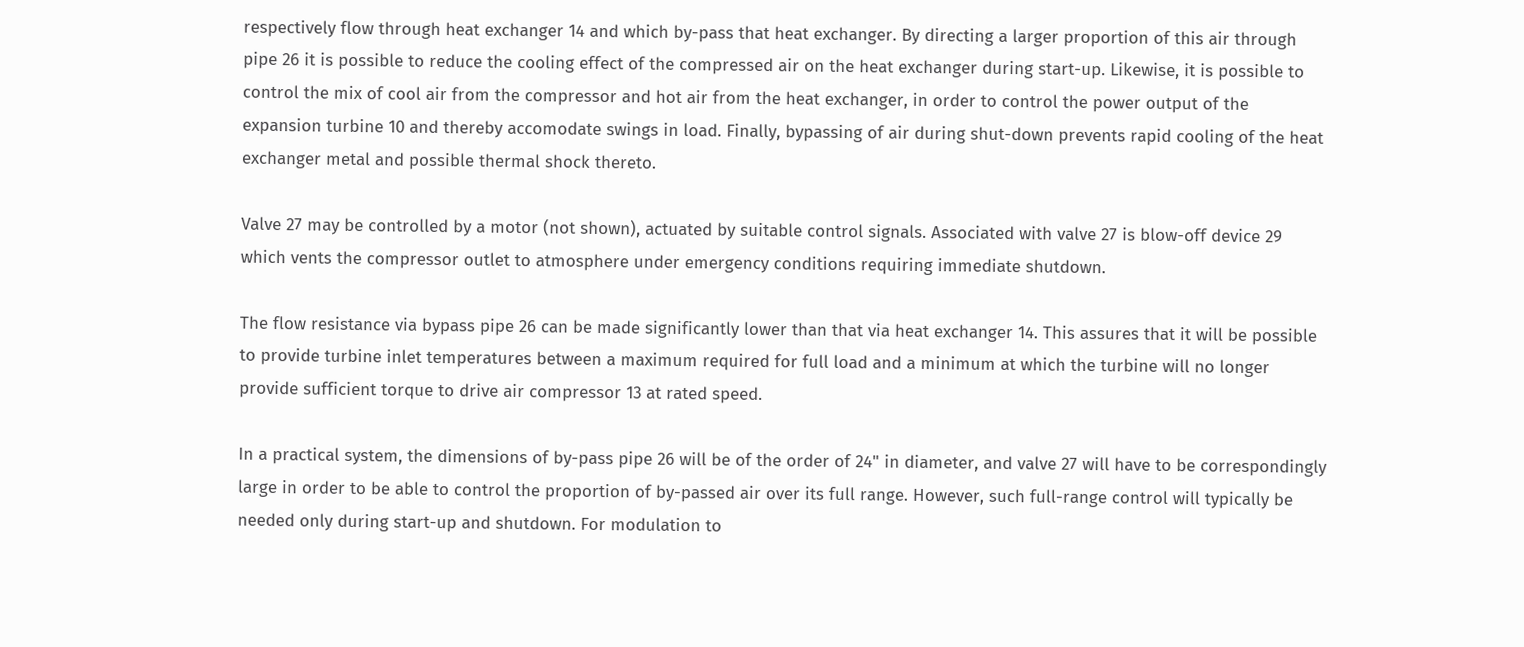respectively flow through heat exchanger 14 and which by-pass that heat exchanger. By directing a larger proportion of this air through pipe 26 it is possible to reduce the cooling effect of the compressed air on the heat exchanger during start-up. Likewise, it is possible to control the mix of cool air from the compressor and hot air from the heat exchanger, in order to control the power output of the expansion turbine 10 and thereby accomodate swings in load. Finally, bypassing of air during shut-down prevents rapid cooling of the heat exchanger metal and possible thermal shock thereto.

Valve 27 may be controlled by a motor (not shown), actuated by suitable control signals. Associated with valve 27 is blow-off device 29 which vents the compressor outlet to atmosphere under emergency conditions requiring immediate shutdown.

The flow resistance via bypass pipe 26 can be made significantly lower than that via heat exchanger 14. This assures that it will be possible to provide turbine inlet temperatures between a maximum required for full load and a minimum at which the turbine will no longer provide sufficient torque to drive air compressor 13 at rated speed.

In a practical system, the dimensions of by-pass pipe 26 will be of the order of 24" in diameter, and valve 27 will have to be correspondingly large in order to be able to control the proportion of by-passed air over its full range. However, such full-range control will typically be needed only during start-up and shutdown. For modulation to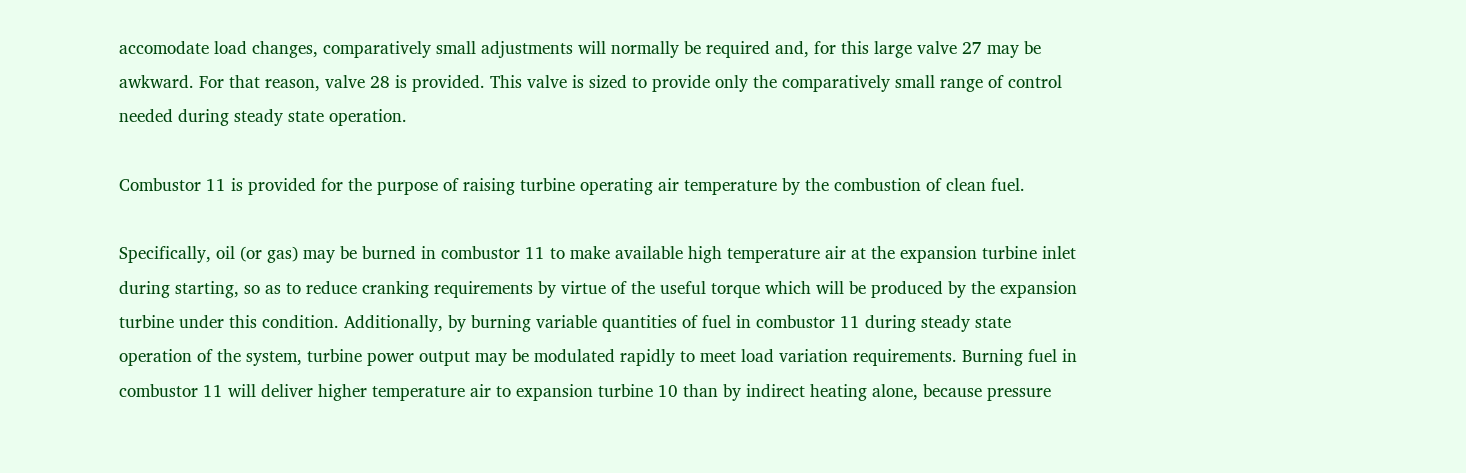accomodate load changes, comparatively small adjustments will normally be required and, for this large valve 27 may be awkward. For that reason, valve 28 is provided. This valve is sized to provide only the comparatively small range of control needed during steady state operation.

Combustor 11 is provided for the purpose of raising turbine operating air temperature by the combustion of clean fuel.

Specifically, oil (or gas) may be burned in combustor 11 to make available high temperature air at the expansion turbine inlet during starting, so as to reduce cranking requirements by virtue of the useful torque which will be produced by the expansion turbine under this condition. Additionally, by burning variable quantities of fuel in combustor 11 during steady state operation of the system, turbine power output may be modulated rapidly to meet load variation requirements. Burning fuel in combustor 11 will deliver higher temperature air to expansion turbine 10 than by indirect heating alone, because pressure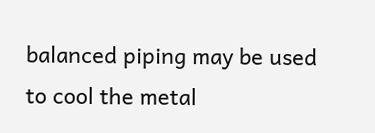balanced piping may be used to cool the metal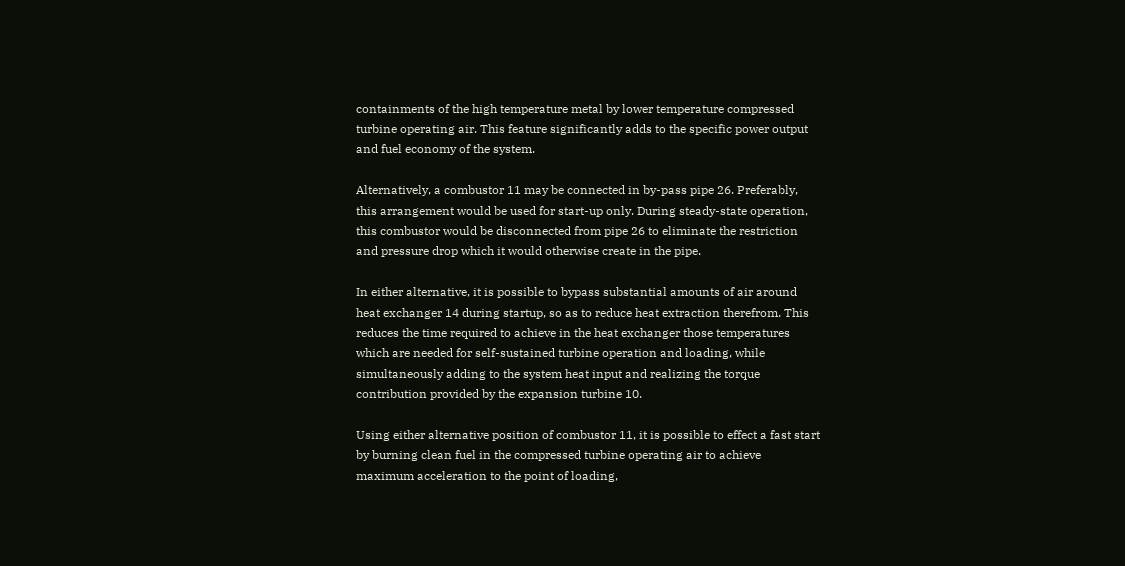containments of the high temperature metal by lower temperature compressed turbine operating air. This feature significantly adds to the specific power output and fuel economy of the system.

Alternatively, a combustor 11 may be connected in by-pass pipe 26. Preferably, this arrangement would be used for start-up only. During steady-state operation, this combustor would be disconnected from pipe 26 to eliminate the restriction and pressure drop which it would otherwise create in the pipe.

In either alternative, it is possible to bypass substantial amounts of air around heat exchanger 14 during startup, so as to reduce heat extraction therefrom. This reduces the time required to achieve in the heat exchanger those temperatures which are needed for self-sustained turbine operation and loading, while simultaneously adding to the system heat input and realizing the torque contribution provided by the expansion turbine 10.

Using either alternative position of combustor 11, it is possible to effect a fast start by burning clean fuel in the compressed turbine operating air to achieve maximum acceleration to the point of loading,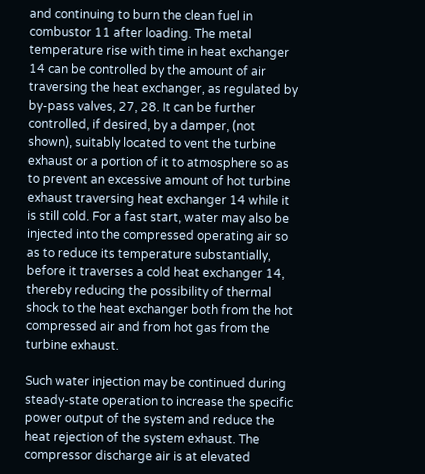and continuing to burn the clean fuel in combustor 11 after loading. The metal temperature rise with time in heat exchanger 14 can be controlled by the amount of air traversing the heat exchanger, as regulated by by-pass valves, 27, 28. It can be further controlled, if desired, by a damper, (not shown), suitably located to vent the turbine exhaust or a portion of it to atmosphere so as to prevent an excessive amount of hot turbine exhaust traversing heat exchanger 14 while it is still cold. For a fast start, water may also be injected into the compressed operating air so as to reduce its temperature substantially, before it traverses a cold heat exchanger 14, thereby reducing the possibility of thermal shock to the heat exchanger both from the hot compressed air and from hot gas from the turbine exhaust.

Such water injection may be continued during steady-state operation to increase the specific power output of the system and reduce the heat rejection of the system exhaust. The compressor discharge air is at elevated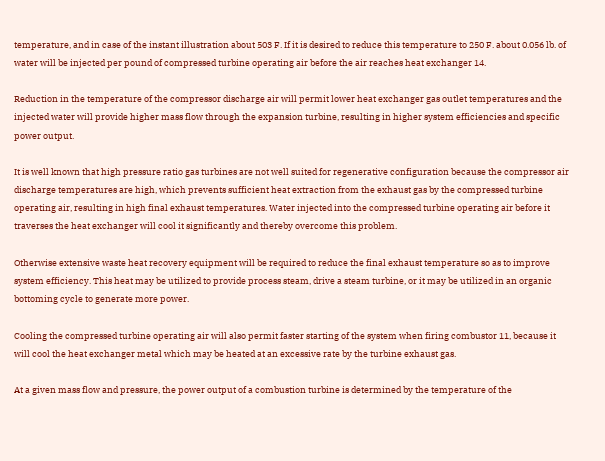temperature, and in case of the instant illustration about 503 F. If it is desired to reduce this temperature to 250 F. about 0.056 lb. of water will be injected per pound of compressed turbine operating air before the air reaches heat exchanger 14.

Reduction in the temperature of the compressor discharge air will permit lower heat exchanger gas outlet temperatures and the injected water will provide higher mass flow through the expansion turbine, resulting in higher system efficiencies and specific power output.

It is well known that high pressure ratio gas turbines are not well suited for regenerative configuration because the compressor air discharge temperatures are high, which prevents sufficient heat extraction from the exhaust gas by the compressed turbine operating air, resulting in high final exhaust temperatures. Water injected into the compressed turbine operating air before it traverses the heat exchanger will cool it significantly and thereby overcome this problem.

Otherwise extensive waste heat recovery equipment will be required to reduce the final exhaust temperature so as to improve system efficiency. This heat may be utilized to provide process steam, drive a steam turbine, or it may be utilized in an organic bottoming cycle to generate more power.

Cooling the compressed turbine operating air will also permit faster starting of the system when firing combustor 11, because it will cool the heat exchanger metal which may be heated at an excessive rate by the turbine exhaust gas.

At a given mass flow and pressure, the power output of a combustion turbine is determined by the temperature of the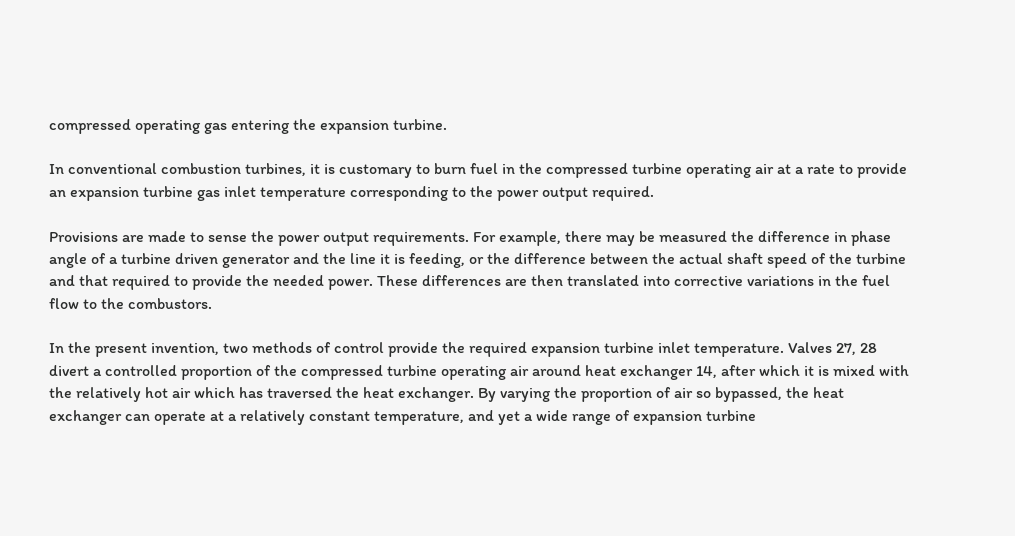compressed operating gas entering the expansion turbine.

In conventional combustion turbines, it is customary to burn fuel in the compressed turbine operating air at a rate to provide an expansion turbine gas inlet temperature corresponding to the power output required.

Provisions are made to sense the power output requirements. For example, there may be measured the difference in phase angle of a turbine driven generator and the line it is feeding, or the difference between the actual shaft speed of the turbine and that required to provide the needed power. These differences are then translated into corrective variations in the fuel flow to the combustors.

In the present invention, two methods of control provide the required expansion turbine inlet temperature. Valves 27, 28 divert a controlled proportion of the compressed turbine operating air around heat exchanger 14, after which it is mixed with the relatively hot air which has traversed the heat exchanger. By varying the proportion of air so bypassed, the heat exchanger can operate at a relatively constant temperature, and yet a wide range of expansion turbine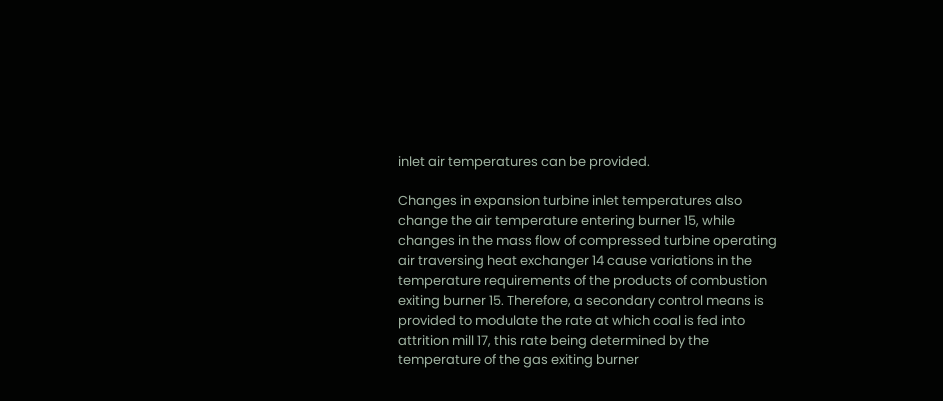inlet air temperatures can be provided.

Changes in expansion turbine inlet temperatures also change the air temperature entering burner 15, while changes in the mass flow of compressed turbine operating air traversing heat exchanger 14 cause variations in the temperature requirements of the products of combustion exiting burner 15. Therefore, a secondary control means is provided to modulate the rate at which coal is fed into attrition mill 17, this rate being determined by the temperature of the gas exiting burner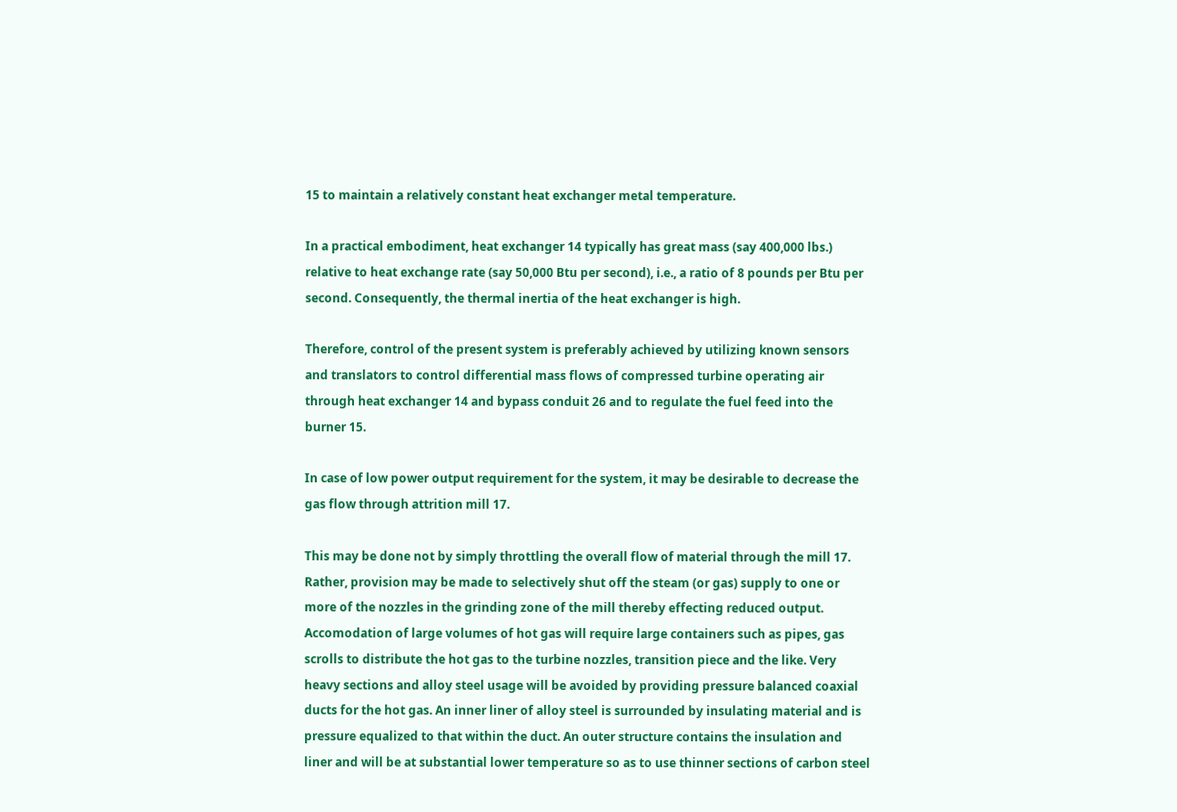15 to maintain a relatively constant heat exchanger metal temperature.

In a practical embodiment, heat exchanger 14 typically has great mass (say 400,000 lbs.) relative to heat exchange rate (say 50,000 Btu per second), i.e., a ratio of 8 pounds per Btu per second. Consequently, the thermal inertia of the heat exchanger is high.

Therefore, control of the present system is preferably achieved by utilizing known sensors and translators to control differential mass flows of compressed turbine operating air through heat exchanger 14 and bypass conduit 26 and to regulate the fuel feed into the burner 15.

In case of low power output requirement for the system, it may be desirable to decrease the gas flow through attrition mill 17.

This may be done not by simply throttling the overall flow of material through the mill 17. Rather, provision may be made to selectively shut off the steam (or gas) supply to one or more of the nozzles in the grinding zone of the mill thereby effecting reduced output. Accomodation of large volumes of hot gas will require large containers such as pipes, gas scrolls to distribute the hot gas to the turbine nozzles, transition piece and the like. Very heavy sections and alloy steel usage will be avoided by providing pressure balanced coaxial ducts for the hot gas. An inner liner of alloy steel is surrounded by insulating material and is pressure equalized to that within the duct. An outer structure contains the insulation and liner and will be at substantial lower temperature so as to use thinner sections of carbon steel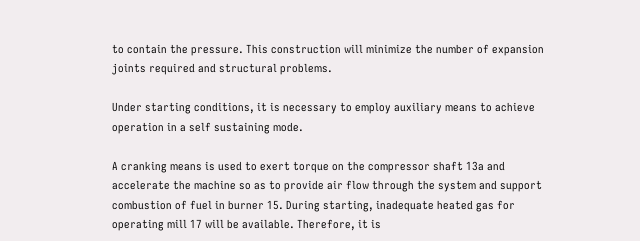to contain the pressure. This construction will minimize the number of expansion joints required and structural problems.

Under starting conditions, it is necessary to employ auxiliary means to achieve operation in a self sustaining mode.

A cranking means is used to exert torque on the compressor shaft 13a and accelerate the machine so as to provide air flow through the system and support combustion of fuel in burner 15. During starting, inadequate heated gas for operating mill 17 will be available. Therefore, it is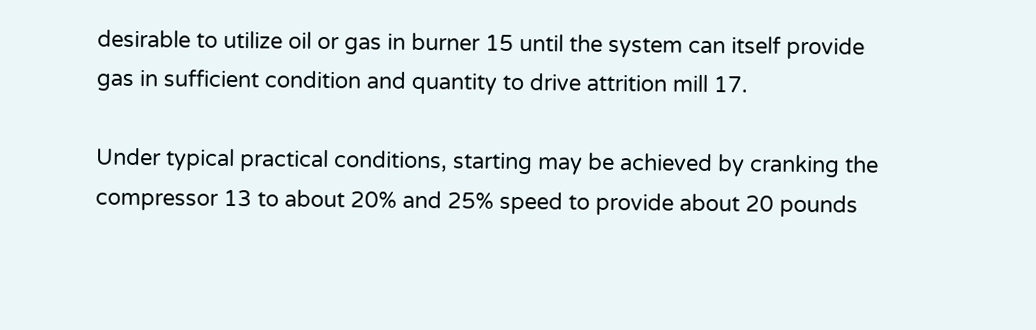desirable to utilize oil or gas in burner 15 until the system can itself provide gas in sufficient condition and quantity to drive attrition mill 17.

Under typical practical conditions, starting may be achieved by cranking the compressor 13 to about 20% and 25% speed to provide about 20 pounds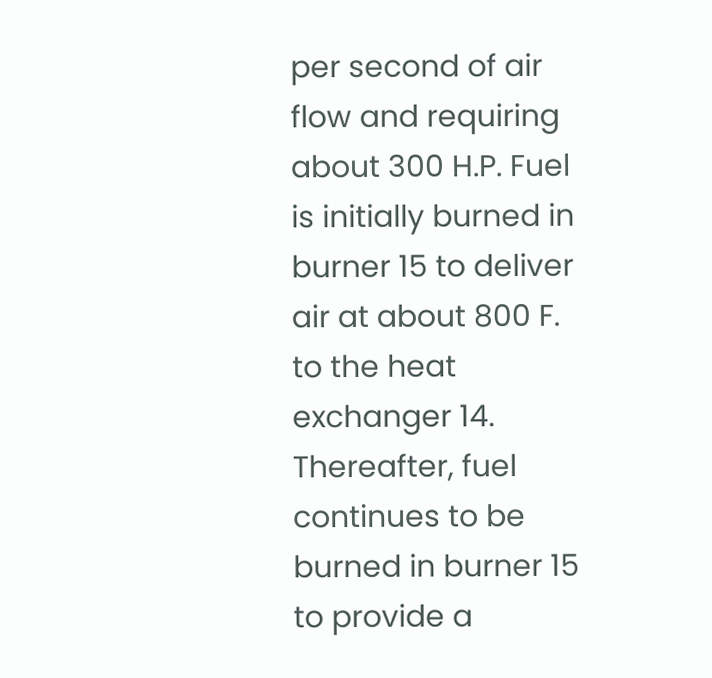per second of air flow and requiring about 300 H.P. Fuel is initially burned in burner 15 to deliver air at about 800 F. to the heat exchanger 14. Thereafter, fuel continues to be burned in burner 15 to provide a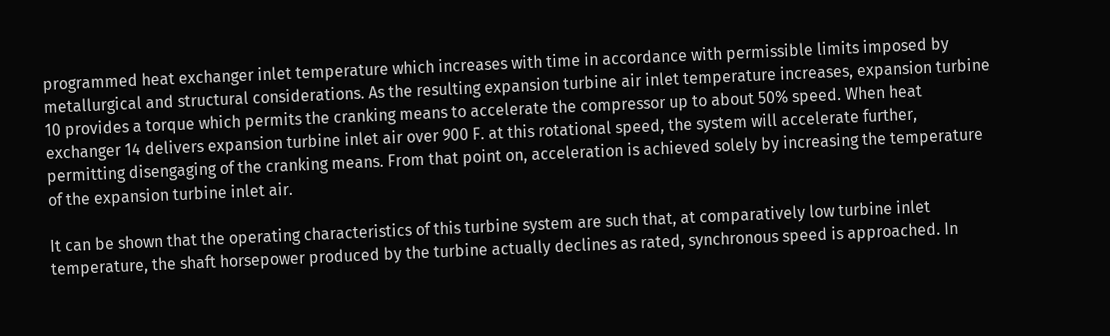programmed heat exchanger inlet temperature which increases with time in accordance with permissible limits imposed by metallurgical and structural considerations. As the resulting expansion turbine air inlet temperature increases, expansion turbine 10 provides a torque which permits the cranking means to accelerate the compressor up to about 50% speed. When heat exchanger 14 delivers expansion turbine inlet air over 900 F. at this rotational speed, the system will accelerate further, permitting disengaging of the cranking means. From that point on, acceleration is achieved solely by increasing the temperature of the expansion turbine inlet air.

It can be shown that the operating characteristics of this turbine system are such that, at comparatively low turbine inlet temperature, the shaft horsepower produced by the turbine actually declines as rated, synchronous speed is approached. In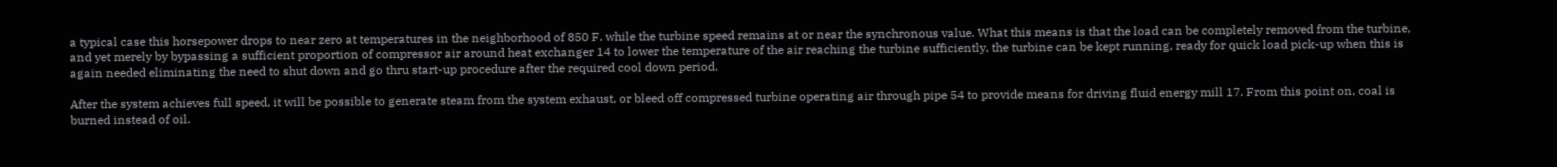a typical case this horsepower drops to near zero at temperatures in the neighborhood of 850 F. while the turbine speed remains at or near the synchronous value. What this means is that the load can be completely removed from the turbine, and yet merely by bypassing a sufficient proportion of compressor air around heat exchanger 14 to lower the temperature of the air reaching the turbine sufficiently, the turbine can be kept running, ready for quick load pick-up when this is again needed eliminating the need to shut down and go thru start-up procedure after the required cool down period.

After the system achieves full speed, it will be possible to generate steam from the system exhaust, or bleed off compressed turbine operating air through pipe 54 to provide means for driving fluid energy mill 17. From this point on, coal is burned instead of oil.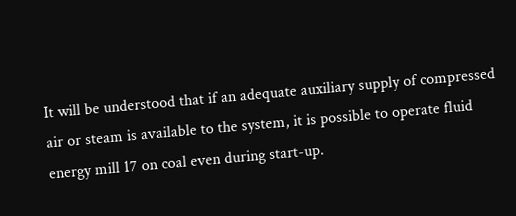It will be understood that if an adequate auxiliary supply of compressed air or steam is available to the system, it is possible to operate fluid energy mill 17 on coal even during start-up.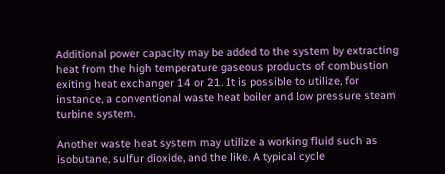Additional power capacity may be added to the system by extracting heat from the high temperature gaseous products of combustion exiting heat exchanger 14 or 21. It is possible to utilize, for instance, a conventional waste heat boiler and low pressure steam turbine system.

Another waste heat system may utilize a working fluid such as isobutane, sulfur dioxide, and the like. A typical cycle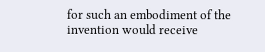for such an embodiment of the invention would receive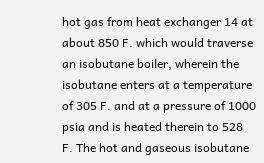hot gas from heat exchanger 14 at about 850 F. which would traverse an isobutane boiler, wherein the isobutane enters at a temperature of 305 F. and at a pressure of 1000 psia and is heated therein to 528 F. The hot and gaseous isobutane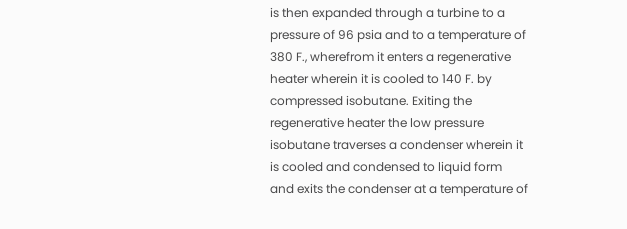is then expanded through a turbine to a pressure of 96 psia and to a temperature of 380 F., wherefrom it enters a regenerative heater wherein it is cooled to 140 F. by compressed isobutane. Exiting the regenerative heater the low pressure isobutane traverses a condenser wherein it is cooled and condensed to liquid form and exits the condenser at a temperature of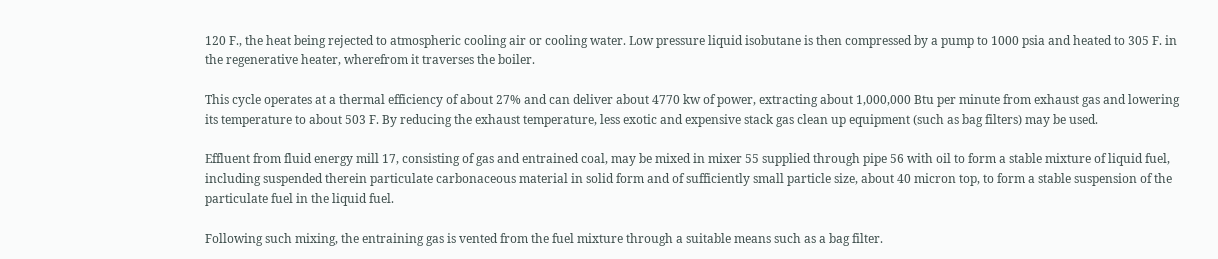120 F., the heat being rejected to atmospheric cooling air or cooling water. Low pressure liquid isobutane is then compressed by a pump to 1000 psia and heated to 305 F. in the regenerative heater, wherefrom it traverses the boiler.

This cycle operates at a thermal efficiency of about 27% and can deliver about 4770 kw of power, extracting about 1,000,000 Btu per minute from exhaust gas and lowering its temperature to about 503 F. By reducing the exhaust temperature, less exotic and expensive stack gas clean up equipment (such as bag filters) may be used.

Effluent from fluid energy mill 17, consisting of gas and entrained coal, may be mixed in mixer 55 supplied through pipe 56 with oil to form a stable mixture of liquid fuel, including suspended therein particulate carbonaceous material in solid form and of sufficiently small particle size, about 40 micron top, to form a stable suspension of the particulate fuel in the liquid fuel.

Following such mixing, the entraining gas is vented from the fuel mixture through a suitable means such as a bag filter.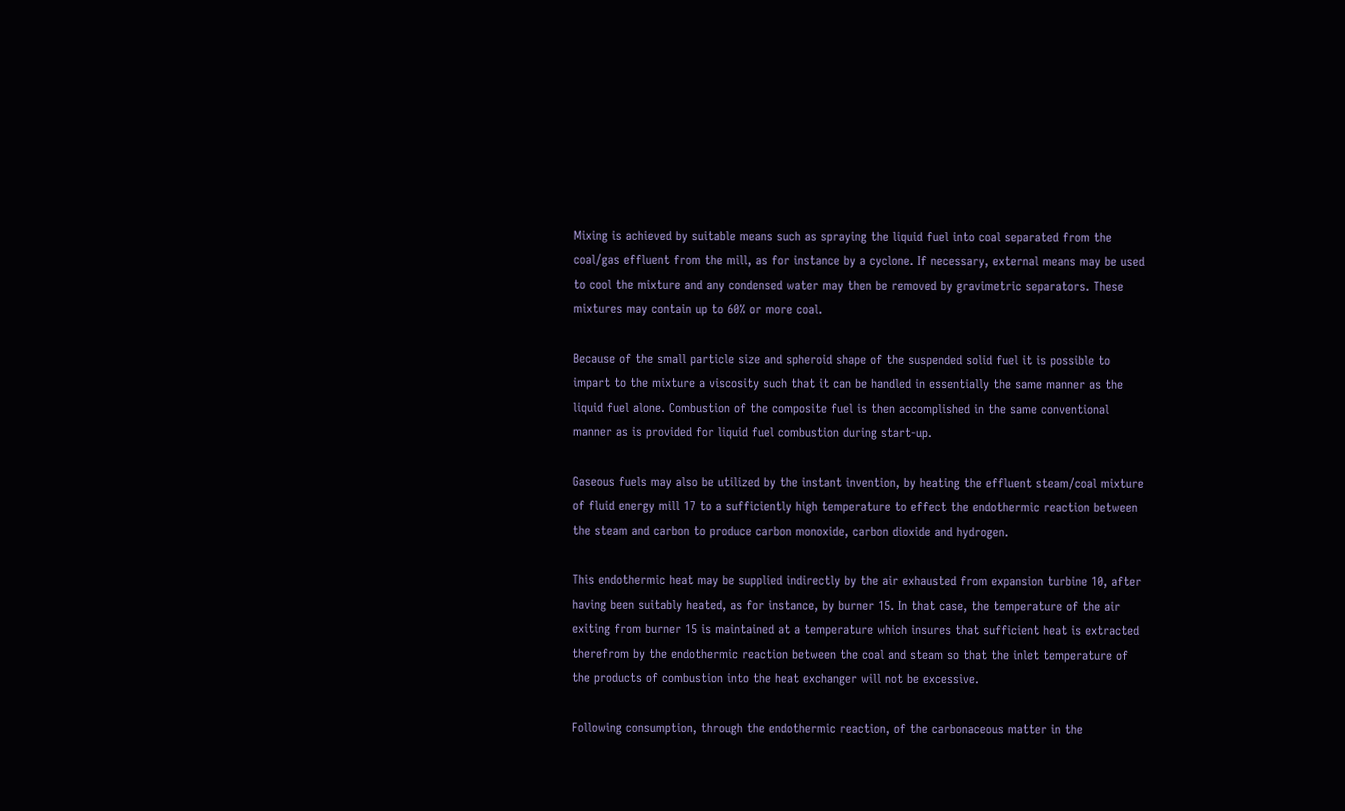Mixing is achieved by suitable means such as spraying the liquid fuel into coal separated from the coal/gas effluent from the mill, as for instance by a cyclone. If necessary, external means may be used to cool the mixture and any condensed water may then be removed by gravimetric separators. These mixtures may contain up to 60% or more coal.

Because of the small particle size and spheroid shape of the suspended solid fuel it is possible to impart to the mixture a viscosity such that it can be handled in essentially the same manner as the liquid fuel alone. Combustion of the composite fuel is then accomplished in the same conventional manner as is provided for liquid fuel combustion during start-up.

Gaseous fuels may also be utilized by the instant invention, by heating the effluent steam/coal mixture of fluid energy mill 17 to a sufficiently high temperature to effect the endothermic reaction between the steam and carbon to produce carbon monoxide, carbon dioxide and hydrogen.

This endothermic heat may be supplied indirectly by the air exhausted from expansion turbine 10, after having been suitably heated, as for instance, by burner 15. In that case, the temperature of the air exiting from burner 15 is maintained at a temperature which insures that sufficient heat is extracted therefrom by the endothermic reaction between the coal and steam so that the inlet temperature of the products of combustion into the heat exchanger will not be excessive.

Following consumption, through the endothermic reaction, of the carbonaceous matter in the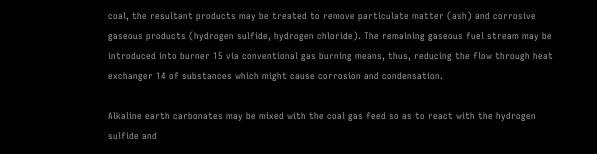coal, the resultant products may be treated to remove particulate matter (ash) and corrosive gaseous products (hydrogen sulfide, hydrogen chloride). The remaining gaseous fuel stream may be introduced into burner 15 via conventional gas burning means, thus, reducing the flow through heat exchanger 14 of substances which might cause corrosion and condensation.

Alkaline earth carbonates may be mixed with the coal gas feed so as to react with the hydrogen sulfide and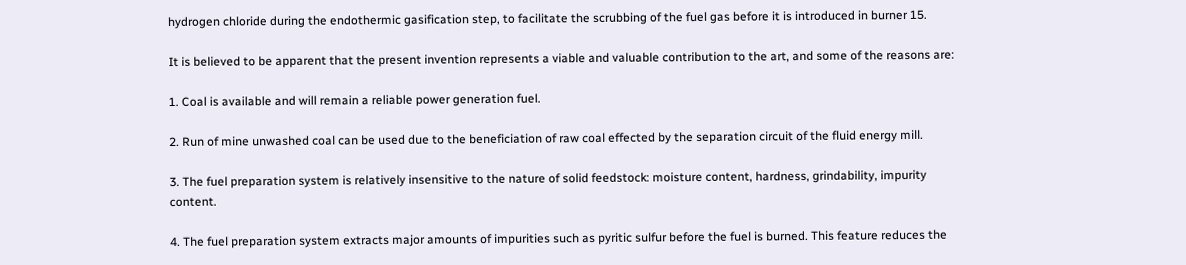hydrogen chloride during the endothermic gasification step, to facilitate the scrubbing of the fuel gas before it is introduced in burner 15.

It is believed to be apparent that the present invention represents a viable and valuable contribution to the art, and some of the reasons are:

1. Coal is available and will remain a reliable power generation fuel.

2. Run of mine unwashed coal can be used due to the beneficiation of raw coal effected by the separation circuit of the fluid energy mill.

3. The fuel preparation system is relatively insensitive to the nature of solid feedstock: moisture content, hardness, grindability, impurity content.

4. The fuel preparation system extracts major amounts of impurities such as pyritic sulfur before the fuel is burned. This feature reduces the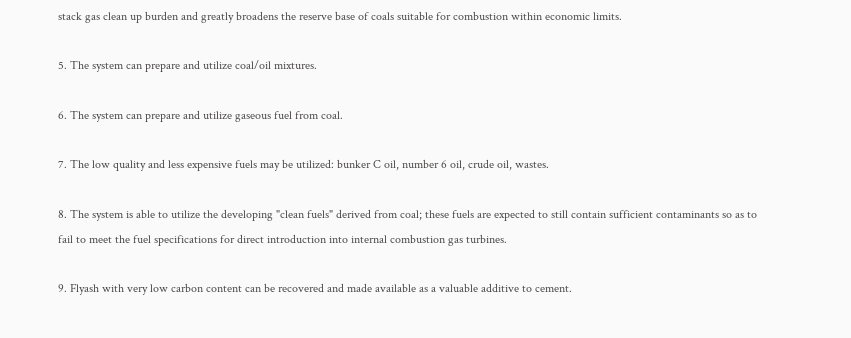stack gas clean up burden and greatly broadens the reserve base of coals suitable for combustion within economic limits.

5. The system can prepare and utilize coal/oil mixtures.

6. The system can prepare and utilize gaseous fuel from coal.

7. The low quality and less expensive fuels may be utilized: bunker C oil, number 6 oil, crude oil, wastes.

8. The system is able to utilize the developing "clean fuels" derived from coal; these fuels are expected to still contain sufficient contaminants so as to fail to meet the fuel specifications for direct introduction into internal combustion gas turbines.

9. Flyash with very low carbon content can be recovered and made available as a valuable additive to cement.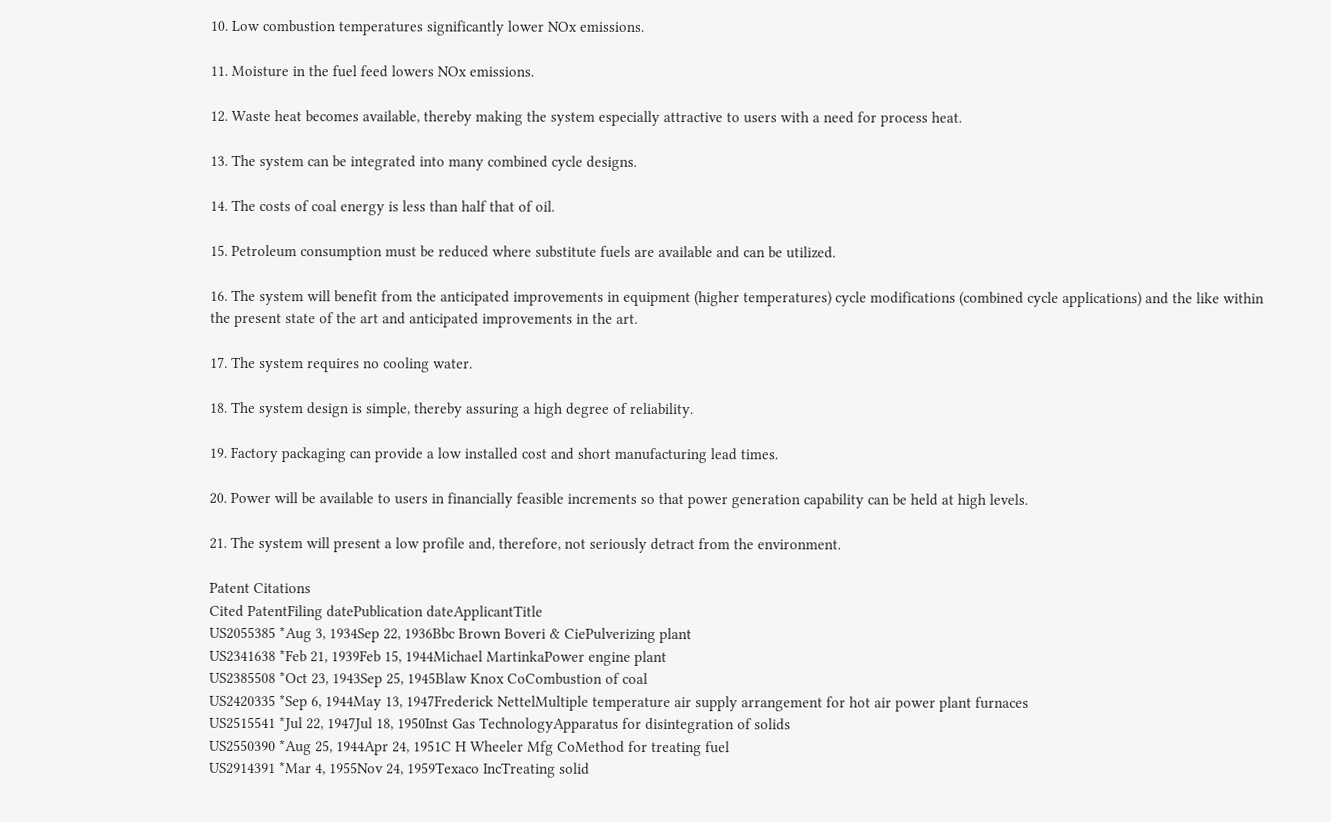10. Low combustion temperatures significantly lower NOx emissions.

11. Moisture in the fuel feed lowers NOx emissions.

12. Waste heat becomes available, thereby making the system especially attractive to users with a need for process heat.

13. The system can be integrated into many combined cycle designs.

14. The costs of coal energy is less than half that of oil.

15. Petroleum consumption must be reduced where substitute fuels are available and can be utilized.

16. The system will benefit from the anticipated improvements in equipment (higher temperatures) cycle modifications (combined cycle applications) and the like within the present state of the art and anticipated improvements in the art.

17. The system requires no cooling water.

18. The system design is simple, thereby assuring a high degree of reliability.

19. Factory packaging can provide a low installed cost and short manufacturing lead times.

20. Power will be available to users in financially feasible increments so that power generation capability can be held at high levels.

21. The system will present a low profile and, therefore, not seriously detract from the environment.

Patent Citations
Cited PatentFiling datePublication dateApplicantTitle
US2055385 *Aug 3, 1934Sep 22, 1936Bbc Brown Boveri & CiePulverizing plant
US2341638 *Feb 21, 1939Feb 15, 1944Michael MartinkaPower engine plant
US2385508 *Oct 23, 1943Sep 25, 1945Blaw Knox CoCombustion of coal
US2420335 *Sep 6, 1944May 13, 1947Frederick NettelMultiple temperature air supply arrangement for hot air power plant furnaces
US2515541 *Jul 22, 1947Jul 18, 1950Inst Gas TechnologyApparatus for disintegration of solids
US2550390 *Aug 25, 1944Apr 24, 1951C H Wheeler Mfg CoMethod for treating fuel
US2914391 *Mar 4, 1955Nov 24, 1959Texaco IncTreating solid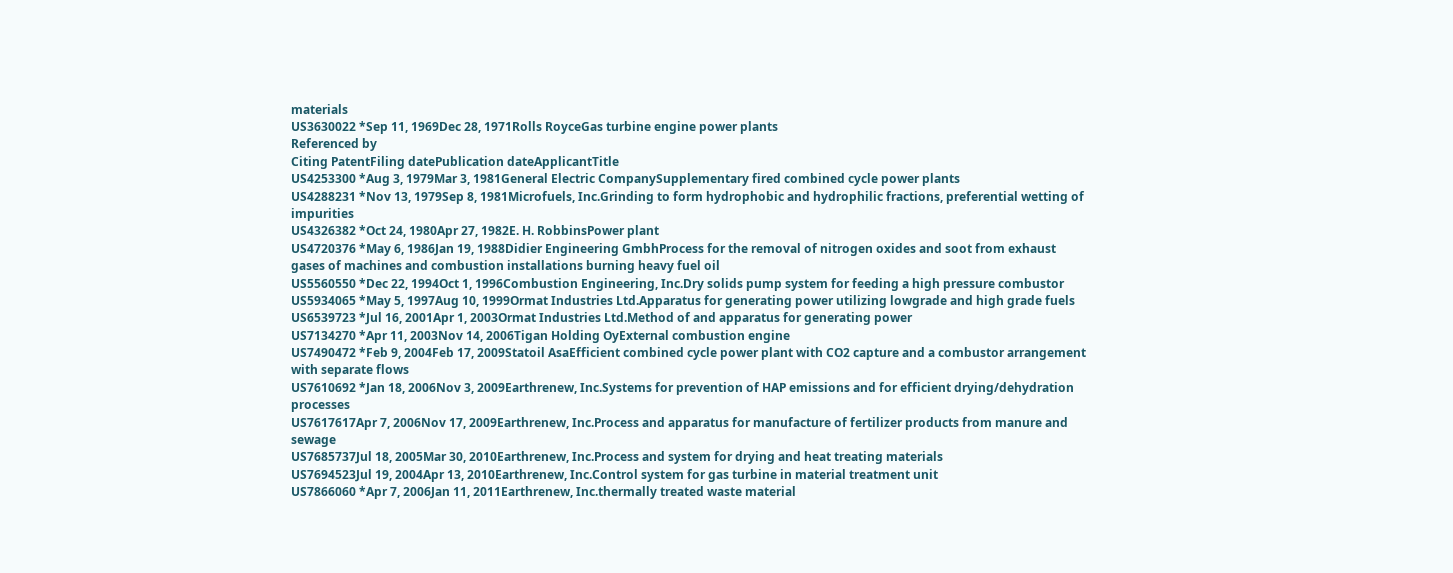materials
US3630022 *Sep 11, 1969Dec 28, 1971Rolls RoyceGas turbine engine power plants
Referenced by
Citing PatentFiling datePublication dateApplicantTitle
US4253300 *Aug 3, 1979Mar 3, 1981General Electric CompanySupplementary fired combined cycle power plants
US4288231 *Nov 13, 1979Sep 8, 1981Microfuels, Inc.Grinding to form hydrophobic and hydrophilic fractions, preferential wetting of impurities
US4326382 *Oct 24, 1980Apr 27, 1982E. H. RobbinsPower plant
US4720376 *May 6, 1986Jan 19, 1988Didier Engineering GmbhProcess for the removal of nitrogen oxides and soot from exhaust gases of machines and combustion installations burning heavy fuel oil
US5560550 *Dec 22, 1994Oct 1, 1996Combustion Engineering, Inc.Dry solids pump system for feeding a high pressure combustor
US5934065 *May 5, 1997Aug 10, 1999Ormat Industries Ltd.Apparatus for generating power utilizing lowgrade and high grade fuels
US6539723 *Jul 16, 2001Apr 1, 2003Ormat Industries Ltd.Method of and apparatus for generating power
US7134270 *Apr 11, 2003Nov 14, 2006Tigan Holding OyExternal combustion engine
US7490472 *Feb 9, 2004Feb 17, 2009Statoil AsaEfficient combined cycle power plant with CO2 capture and a combustor arrangement with separate flows
US7610692 *Jan 18, 2006Nov 3, 2009Earthrenew, Inc.Systems for prevention of HAP emissions and for efficient drying/dehydration processes
US7617617Apr 7, 2006Nov 17, 2009Earthrenew, Inc.Process and apparatus for manufacture of fertilizer products from manure and sewage
US7685737Jul 18, 2005Mar 30, 2010Earthrenew, Inc.Process and system for drying and heat treating materials
US7694523Jul 19, 2004Apr 13, 2010Earthrenew, Inc.Control system for gas turbine in material treatment unit
US7866060 *Apr 7, 2006Jan 11, 2011Earthrenew, Inc.thermally treated waste material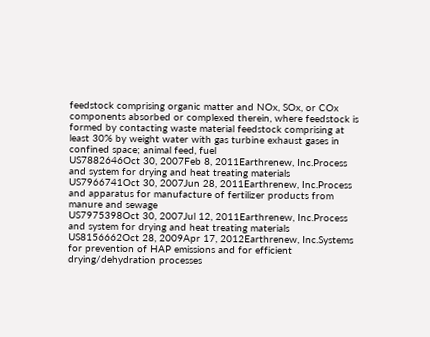feedstock comprising organic matter and NOx, SOx, or COx components absorbed or complexed therein, where feedstock is formed by contacting waste material feedstock comprising at least 30% by weight water with gas turbine exhaust gases in confined space; animal feed, fuel
US7882646Oct 30, 2007Feb 8, 2011Earthrenew, Inc.Process and system for drying and heat treating materials
US7966741Oct 30, 2007Jun 28, 2011Earthrenew, Inc.Process and apparatus for manufacture of fertilizer products from manure and sewage
US7975398Oct 30, 2007Jul 12, 2011Earthrenew, Inc.Process and system for drying and heat treating materials
US8156662Oct 28, 2009Apr 17, 2012Earthrenew, Inc.Systems for prevention of HAP emissions and for efficient drying/dehydration processes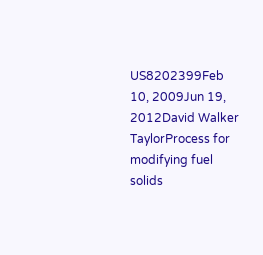US8202399Feb 10, 2009Jun 19, 2012David Walker TaylorProcess for modifying fuel solids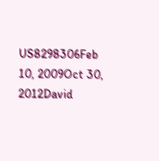US8298306Feb 10, 2009Oct 30, 2012David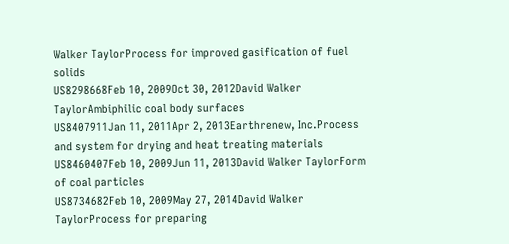Walker TaylorProcess for improved gasification of fuel solids
US8298668Feb 10, 2009Oct 30, 2012David Walker TaylorAmbiphilic coal body surfaces
US8407911Jan 11, 2011Apr 2, 2013Earthrenew, Inc.Process and system for drying and heat treating materials
US8460407Feb 10, 2009Jun 11, 2013David Walker TaylorForm of coal particles
US8734682Feb 10, 2009May 27, 2014David Walker TaylorProcess for preparing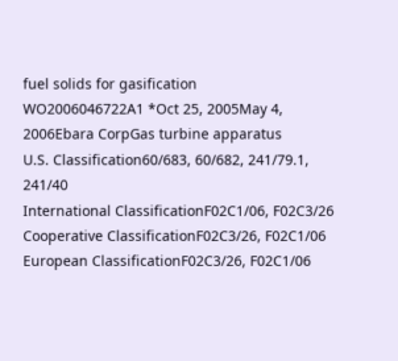fuel solids for gasification
WO2006046722A1 *Oct 25, 2005May 4, 2006Ebara CorpGas turbine apparatus
U.S. Classification60/683, 60/682, 241/79.1, 241/40
International ClassificationF02C1/06, F02C3/26
Cooperative ClassificationF02C3/26, F02C1/06
European ClassificationF02C3/26, F02C1/06